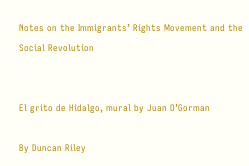Notes on the Immigrants’ Rights Movement and the Social Revolution


El grito de Hidalgo, mural by Juan O’Gorman

By Duncan Riley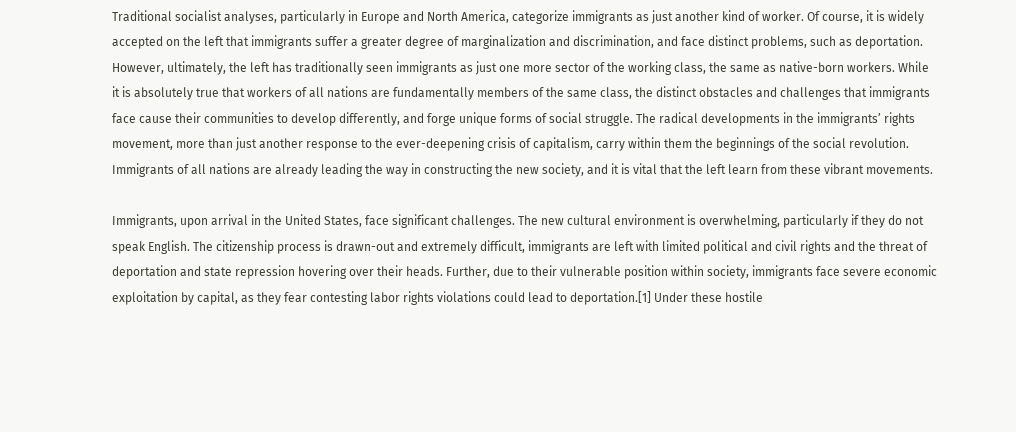Traditional socialist analyses, particularly in Europe and North America, categorize immigrants as just another kind of worker. Of course, it is widely accepted on the left that immigrants suffer a greater degree of marginalization and discrimination, and face distinct problems, such as deportation. However, ultimately, the left has traditionally seen immigrants as just one more sector of the working class, the same as native-born workers. While it is absolutely true that workers of all nations are fundamentally members of the same class, the distinct obstacles and challenges that immigrants face cause their communities to develop differently, and forge unique forms of social struggle. The radical developments in the immigrants’ rights movement, more than just another response to the ever-deepening crisis of capitalism, carry within them the beginnings of the social revolution. Immigrants of all nations are already leading the way in constructing the new society, and it is vital that the left learn from these vibrant movements.

Immigrants, upon arrival in the United States, face significant challenges. The new cultural environment is overwhelming, particularly if they do not speak English. The citizenship process is drawn-out and extremely difficult, immigrants are left with limited political and civil rights and the threat of deportation and state repression hovering over their heads. Further, due to their vulnerable position within society, immigrants face severe economic exploitation by capital, as they fear contesting labor rights violations could lead to deportation.[1] Under these hostile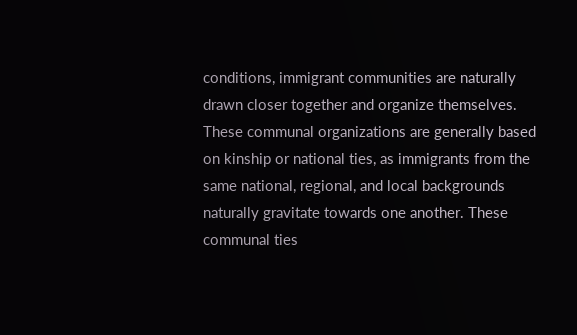conditions, immigrant communities are naturally drawn closer together and organize themselves. These communal organizations are generally based on kinship or national ties, as immigrants from the same national, regional, and local backgrounds naturally gravitate towards one another. These communal ties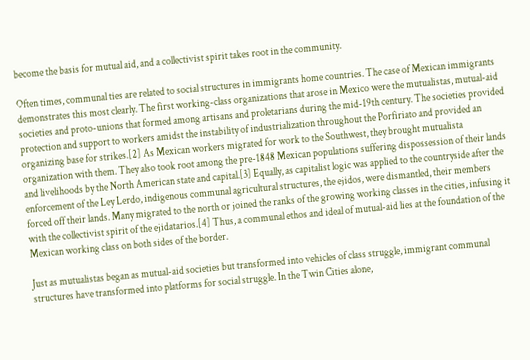become the basis for mutual aid, and a collectivist spirit takes root in the community.

Often times, communal ties are related to social structures in immigrants home countries. The case of Mexican immigrants demonstrates this most clearly. The first working-class organizations that arose in Mexico were the mutualistas, mutual-aid societies and proto-unions that formed among artisans and proletarians during the mid-19th century. The societies provided protection and support to workers amidst the instability of industrialization throughout the Porfiriato and provided an organizing base for strikes.[2] As Mexican workers migrated for work to the Southwest, they brought mutualista organization with them. They also took root among the pre-1848 Mexican populations suffering dispossession of their lands and livelihoods by the North American state and capital.[3] Equally, as capitalist logic was applied to the countryside after the enforcement of the Ley Lerdo, indigenous communal agricultural structures, the ejidos, were dismantled, their members forced off their lands. Many migrated to the north or joined the ranks of the growing working classes in the cities, infusing it with the collectivist spirit of the ejidatarios.[4] Thus, a communal ethos and ideal of mutual-aid lies at the foundation of the Mexican working class on both sides of the border.

Just as mutualistas began as mutual-aid societies but transformed into vehicles of class struggle, immigrant communal structures have transformed into platforms for social struggle. In the Twin Cities alone,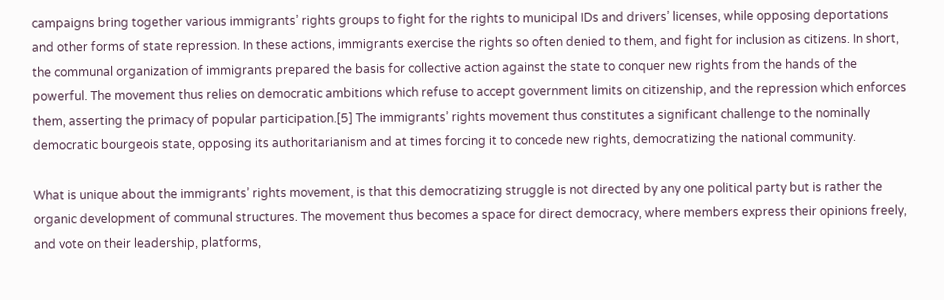campaigns bring together various immigrants’ rights groups to fight for the rights to municipal IDs and drivers’ licenses, while opposing deportations and other forms of state repression. In these actions, immigrants exercise the rights so often denied to them, and fight for inclusion as citizens. In short, the communal organization of immigrants prepared the basis for collective action against the state to conquer new rights from the hands of the powerful. The movement thus relies on democratic ambitions which refuse to accept government limits on citizenship, and the repression which enforces them, asserting the primacy of popular participation.[5] The immigrants’ rights movement thus constitutes a significant challenge to the nominally democratic bourgeois state, opposing its authoritarianism and at times forcing it to concede new rights, democratizing the national community.

What is unique about the immigrants’ rights movement, is that this democratizing struggle is not directed by any one political party but is rather the organic development of communal structures. The movement thus becomes a space for direct democracy, where members express their opinions freely, and vote on their leadership, platforms,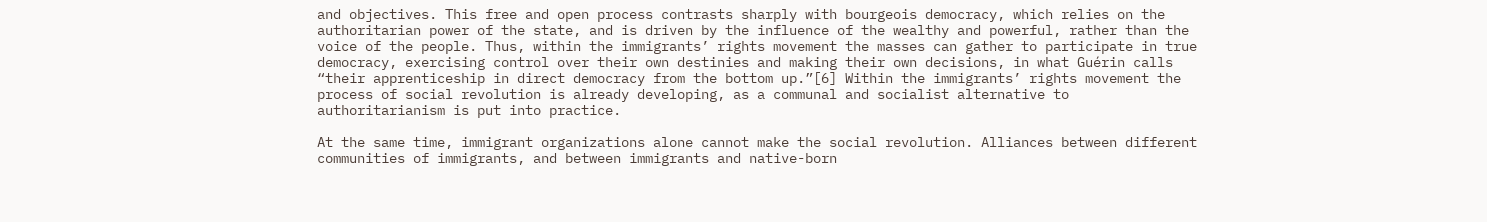and objectives. This free and open process contrasts sharply with bourgeois democracy, which relies on the authoritarian power of the state, and is driven by the influence of the wealthy and powerful, rather than the voice of the people. Thus, within the immigrants’ rights movement the masses can gather to participate in true democracy, exercising control over their own destinies and making their own decisions, in what Guérin calls “their apprenticeship in direct democracy from the bottom up.”[6] Within the immigrants’ rights movement the process of social revolution is already developing, as a communal and socialist alternative to authoritarianism is put into practice.

At the same time, immigrant organizations alone cannot make the social revolution. Alliances between different communities of immigrants, and between immigrants and native-born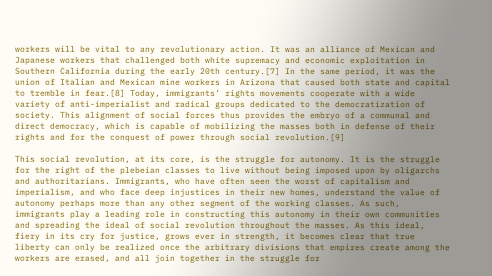workers will be vital to any revolutionary action. It was an alliance of Mexican and Japanese workers that challenged both white supremacy and economic exploitation in Southern California during the early 20th century.[7] In the same period, it was the union of Italian and Mexican mine workers in Arizona that caused both state and capital to tremble in fear.[8] Today, immigrants’ rights movements cooperate with a wide variety of anti-imperialist and radical groups dedicated to the democratization of society. This alignment of social forces thus provides the embryo of a communal and direct democracy, which is capable of mobilizing the masses both in defense of their rights and for the conquest of power through social revolution.[9]

This social revolution, at its core, is the struggle for autonomy. It is the struggle for the right of the plebeian classes to live without being imposed upon by oligarchs and authoritarians. Immigrants, who have often seen the worst of capitalism and imperialism, and who face deep injustices in their new homes, understand the value of autonomy perhaps more than any other segment of the working classes. As such, immigrants play a leading role in constructing this autonomy in their own communities and spreading the ideal of social revolution throughout the masses. As this ideal, fiery in its cry for justice, grows ever in strength, it becomes clear that true liberty can only be realized once the arbitrary divisions that empires create among the workers are erased, and all join together in the struggle for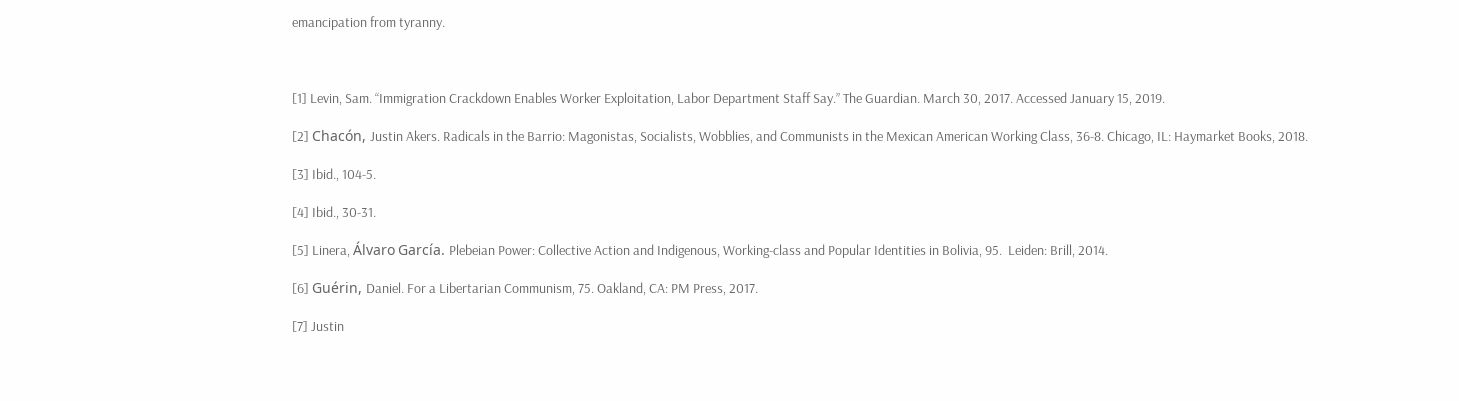emancipation from tyranny.



[1] Levin, Sam. “Immigration Crackdown Enables Worker Exploitation, Labor Department Staff Say.” The Guardian. March 30, 2017. Accessed January 15, 2019.

[2] Chacón, Justin Akers. Radicals in the Barrio: Magonistas, Socialists, Wobblies, and Communists in the Mexican American Working Class, 36-8. Chicago, IL: Haymarket Books, 2018.

[3] Ibid., 104-5.

[4] Ibid., 30-31.

[5] Linera, Álvaro García. Plebeian Power: Collective Action and Indigenous, Working-class and Popular Identities in Bolivia, 95.  Leiden: Brill, 2014.

[6] Guérin, Daniel. For a Libertarian Communism, 75. Oakland, CA: PM Press, 2017.

[7] Justin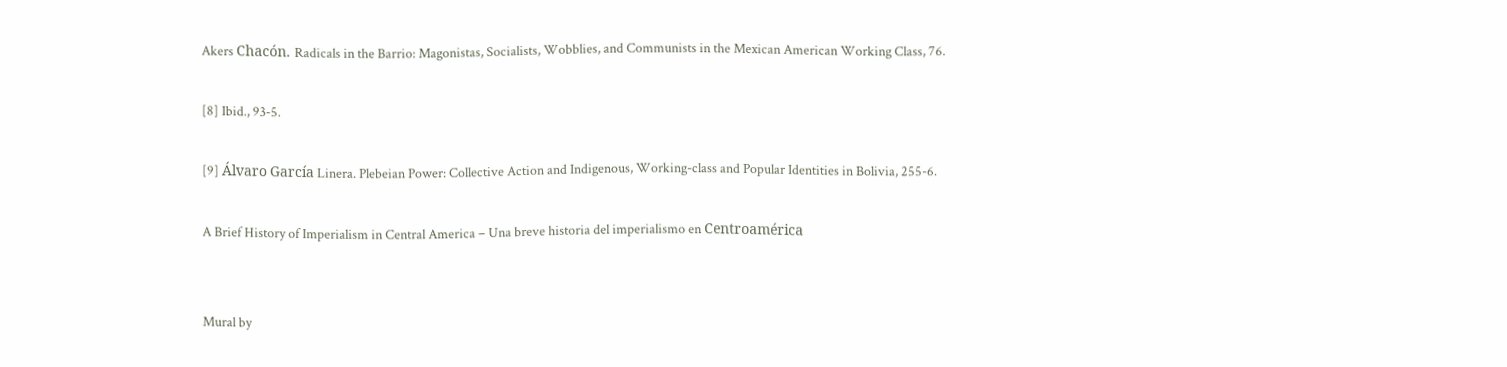Akers Chacón. Radicals in the Barrio: Magonistas, Socialists, Wobblies, and Communists in the Mexican American Working Class, 76.

[8] Ibid., 93-5.

[9] Álvaro García Linera. Plebeian Power: Collective Action and Indigenous, Working-class and Popular Identities in Bolivia, 255-6.

A Brief History of Imperialism in Central America – Una breve historia del imperialismo en Centroamérica


Mural by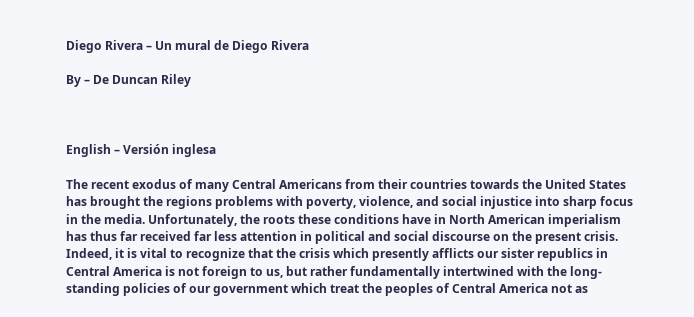Diego Rivera – Un mural de Diego Rivera

By – De Duncan Riley



English – Versión inglesa

The recent exodus of many Central Americans from their countries towards the United States has brought the regions problems with poverty, violence, and social injustice into sharp focus in the media. Unfortunately, the roots these conditions have in North American imperialism has thus far received far less attention in political and social discourse on the present crisis. Indeed, it is vital to recognize that the crisis which presently afflicts our sister republics in Central America is not foreign to us, but rather fundamentally intertwined with the long-standing policies of our government which treat the peoples of Central America not as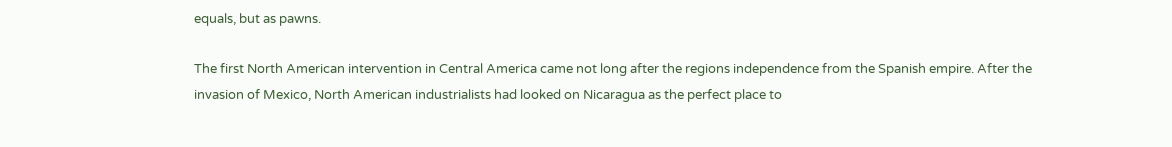equals, but as pawns.

The first North American intervention in Central America came not long after the regions independence from the Spanish empire. After the invasion of Mexico, North American industrialists had looked on Nicaragua as the perfect place to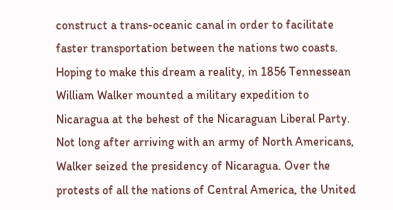construct a trans-oceanic canal in order to facilitate faster transportation between the nations two coasts. Hoping to make this dream a reality, in 1856 Tennessean William Walker mounted a military expedition to Nicaragua at the behest of the Nicaraguan Liberal Party. Not long after arriving with an army of North Americans, Walker seized the presidency of Nicaragua. Over the protests of all the nations of Central America, the United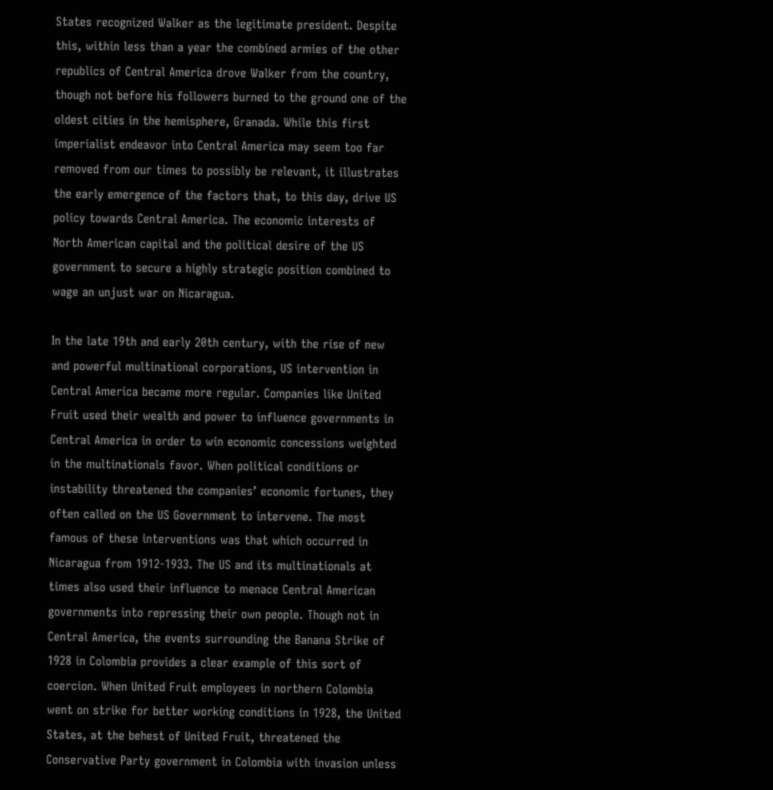States recognized Walker as the legitimate president. Despite this, within less than a year the combined armies of the other republics of Central America drove Walker from the country, though not before his followers burned to the ground one of the oldest cities in the hemisphere, Granada. While this first imperialist endeavor into Central America may seem too far removed from our times to possibly be relevant, it illustrates the early emergence of the factors that, to this day, drive US policy towards Central America. The economic interests of North American capital and the political desire of the US government to secure a highly strategic position combined to wage an unjust war on Nicaragua.

In the late 19th and early 20th century, with the rise of new and powerful multinational corporations, US intervention in Central America became more regular. Companies like United Fruit used their wealth and power to influence governments in Central America in order to win economic concessions weighted in the multinationals favor. When political conditions or instability threatened the companies’ economic fortunes, they often called on the US Government to intervene. The most famous of these interventions was that which occurred in Nicaragua from 1912-1933. The US and its multinationals at times also used their influence to menace Central American governments into repressing their own people. Though not in Central America, the events surrounding the Banana Strike of 1928 in Colombia provides a clear example of this sort of coercion. When United Fruit employees in northern Colombia went on strike for better working conditions in 1928, the United States, at the behest of United Fruit, threatened the Conservative Party government in Colombia with invasion unless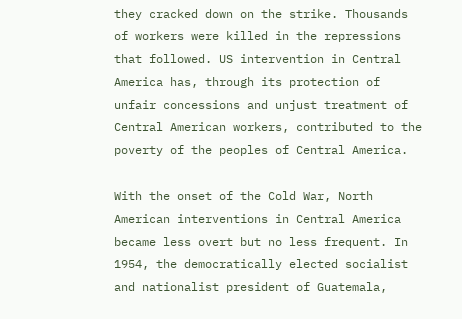they cracked down on the strike. Thousands of workers were killed in the repressions that followed. US intervention in Central America has, through its protection of unfair concessions and unjust treatment of Central American workers, contributed to the poverty of the peoples of Central America.

With the onset of the Cold War, North American interventions in Central America became less overt but no less frequent. In 1954, the democratically elected socialist and nationalist president of Guatemala,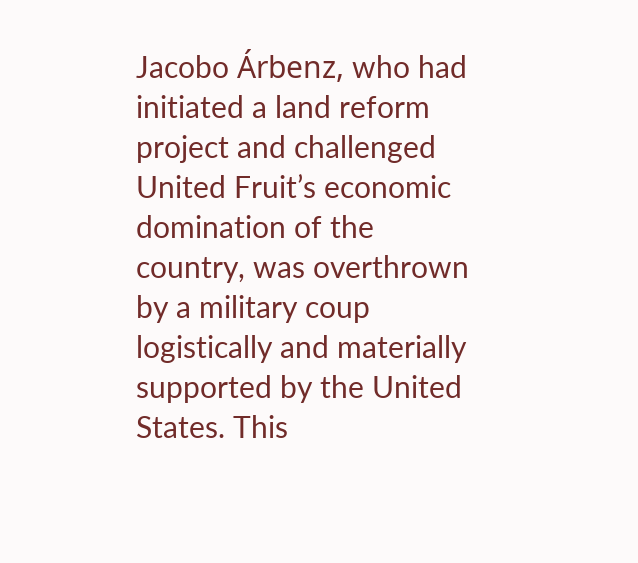Jacobo Árbenz, who had initiated a land reform project and challenged United Fruit’s economic domination of the country, was overthrown by a military coup logistically and materially supported by the United States. This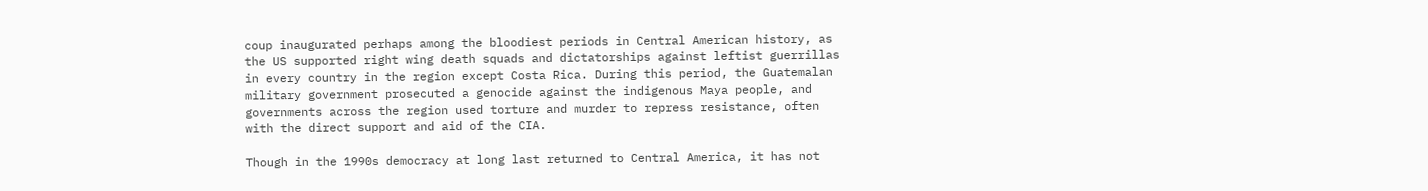coup inaugurated perhaps among the bloodiest periods in Central American history, as the US supported right wing death squads and dictatorships against leftist guerrillas in every country in the region except Costa Rica. During this period, the Guatemalan military government prosecuted a genocide against the indigenous Maya people, and governments across the region used torture and murder to repress resistance, often with the direct support and aid of the CIA.

Though in the 1990s democracy at long last returned to Central America, it has not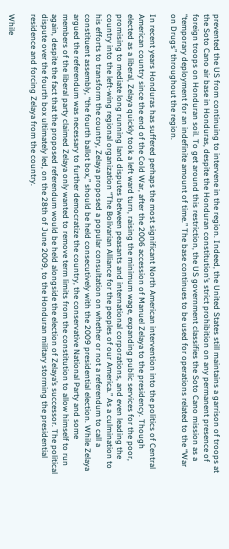prevented the US from continuing to intervene in the region. Indeed, the United States still maintains a garrison of troops at the Soto Cano air base in Honduras, despite the Honduran constitution’s strict prohibition on any permanent presence of foreign troops on Honduran soil. To get around this restriction, the US government classifies the Soto Cano mission as a “temporary deployment for an indefinite amount of time.” The base continues to be used for operations related to the “War on Drugs” throughout the region.

In recent years Honduras has suffered perhaps the most significant North American intervention into the politics of Central American country since the end of the Cold War, after the 2006 accession of Manuel Zelaya to the presidency. Though elected as a liberal, Zelaya quickly took a left ward turn, raising the minimum wage, expanding public services for the poor, promising to mediate long running land disputes between peasants and international corporations, and even leading the country into the left-wing regional organization “The Bolivarian Alliance for the peoples of our America.” As a culmination to his efforts to transform the country, Zelaya proposed a popular consultation on whether or not a referendum to call a constituent assembly, “the fourth ballot box,” should be held consecutively with the 2009 presidential election. While Zelaya argued the referendum was necessary to further democratize the country, the conservative National Party and some members of the liberal party claimed Zelaya only wanted to remove term limits from the constitution to allow himself to run again, despite the fact that the proposed referendum would be held alongside the election of Zelaya’s successor. The political dispute over the fourth box ultimately led, on the 28th of June 2009, to the Honduran military storming the presidential residence and forcing Zelaya from the country.

While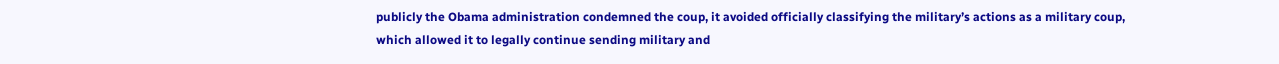publicly the Obama administration condemned the coup, it avoided officially classifying the military’s actions as a military coup, which allowed it to legally continue sending military and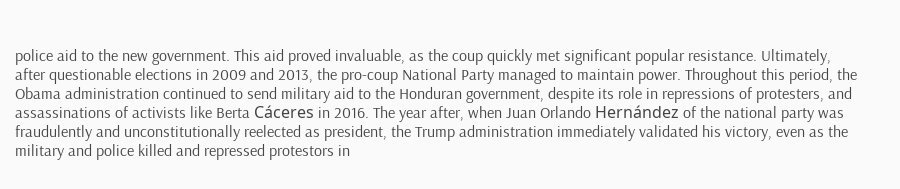police aid to the new government. This aid proved invaluable, as the coup quickly met significant popular resistance. Ultimately, after questionable elections in 2009 and 2013, the pro-coup National Party managed to maintain power. Throughout this period, the Obama administration continued to send military aid to the Honduran government, despite its role in repressions of protesters, and assassinations of activists like Berta Cáceres in 2016. The year after, when Juan Orlando Hernández of the national party was fraudulently and unconstitutionally reelected as president, the Trump administration immediately validated his victory, even as the military and police killed and repressed protestors in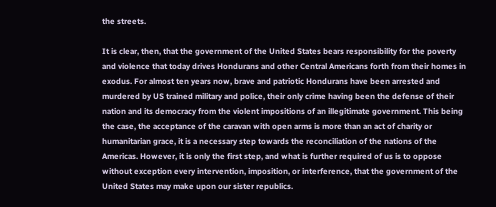the streets.

It is clear, then, that the government of the United States bears responsibility for the poverty and violence that today drives Hondurans and other Central Americans forth from their homes in exodus. For almost ten years now, brave and patriotic Hondurans have been arrested and murdered by US trained military and police, their only crime having been the defense of their nation and its democracy from the violent impositions of an illegitimate government. This being the case, the acceptance of the caravan with open arms is more than an act of charity or humanitarian grace, it is a necessary step towards the reconciliation of the nations of the Americas. However, it is only the first step, and what is further required of us is to oppose without exception every intervention, imposition, or interference, that the government of the United States may make upon our sister republics.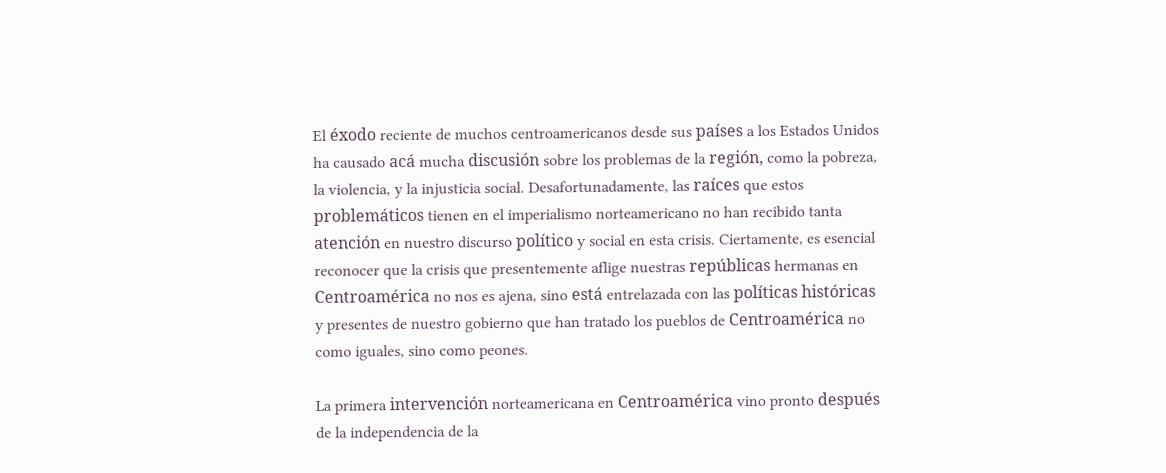El éxodo reciente de muchos centroamericanos desde sus países a los Estados Unidos ha causado acá mucha discusión sobre los problemas de la región, como la pobreza, la violencia, y la injusticia social. Desafortunadamente, las raíces que estos problemáticos tienen en el imperialismo norteamericano no han recibido tanta atención en nuestro discurso político y social en esta crisis. Ciertamente, es esencial reconocer que la crisis que presentemente aflige nuestras repúblicas hermanas en Centroamérica no nos es ajena, sino está entrelazada con las políticas históricas y presentes de nuestro gobierno que han tratado los pueblos de Centroamérica no como iguales, sino como peones.

La primera intervención norteamericana en Centroamérica vino pronto después de la independencia de la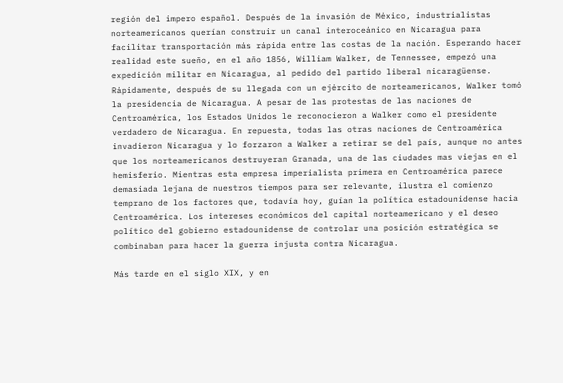región del impero español. Después de la invasión de México, industrialistas norteamericanos querían construir un canal interoceánico en Nicaragua para facilitar transportación más rápida entre las costas de la nación. Esperando hacer realidad este sueño, en el año 1856, William Walker, de Tennessee, empezó una expedición militar en Nicaragua, al pedido del partido liberal nicaragüense. Rápidamente, después de su llegada con un ejército de norteamericanos, Walker tomó la presidencia de Nicaragua. A pesar de las protestas de las naciones de Centroamérica, los Estados Unidos le reconocieron a Walker como el presidente verdadero de Nicaragua. En repuesta, todas las otras naciones de Centroamérica invadieron Nicaragua y lo forzaron a Walker a retirar se del país, aunque no antes que los norteamericanos destruyeran Granada, una de las ciudades mas viejas en el hemisferio. Mientras esta empresa imperialista primera en Centroamérica parece demasiada lejana de nuestros tiempos para ser relevante, ilustra el comienzo temprano de los factores que, todavía hoy, guían la política estadounidense hacia Centroamérica. Los intereses económicos del capital norteamericano y el deseo político del gobierno estadounidense de controlar una posición estratégica se combinaban para hacer la guerra injusta contra Nicaragua.

Más tarde en el siglo XIX, y en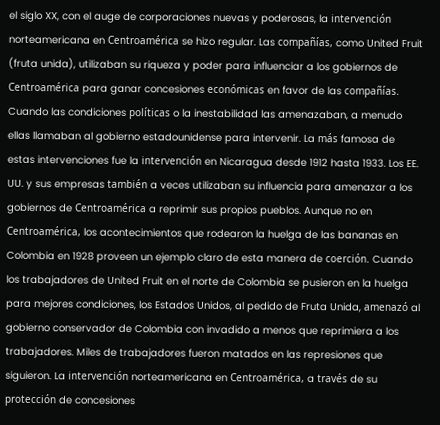el siglo XX, con el auge de corporaciones nuevas y poderosas, la intervención norteamericana en Centroamérica se hizo regular. Las compañías, como United Fruit (fruta unida), utilizaban su riqueza y poder para influenciar a los gobiernos de Centroamérica para ganar concesiones económicas en favor de las compañías. Cuando las condiciones políticas o la inestabilidad las amenazaban, a menudo ellas llamaban al gobierno estadounidense para intervenir. La más famosa de estas intervenciones fue la intervención en Nicaragua desde 1912 hasta 1933. Los EE. UU. y sus empresas también a veces utilizaban su influencia para amenazar a los gobiernos de Centroamérica a reprimir sus propios pueblos. Aunque no en Centroamérica, los acontecimientos que rodearon la huelga de las bananas en Colombia en 1928 proveen un ejemplo claro de esta manera de coerción. Cuando los trabajadores de United Fruit en el norte de Colombia se pusieron en la huelga para mejores condiciones, los Estados Unidos, al pedido de Fruta Unida, amenazó al gobierno conservador de Colombia con invadido a menos que reprimiera a los trabajadores. Miles de trabajadores fueron matados en las represiones que siguieron. La intervención norteamericana en Centroamérica, a través de su protección de concesiones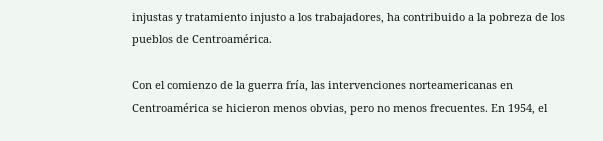injustas y tratamiento injusto a los trabajadores, ha contribuido a la pobreza de los pueblos de Centroamérica.

Con el comienzo de la guerra fría, las intervenciones norteamericanas en Centroamérica se hicieron menos obvias, pero no menos frecuentes. En 1954, el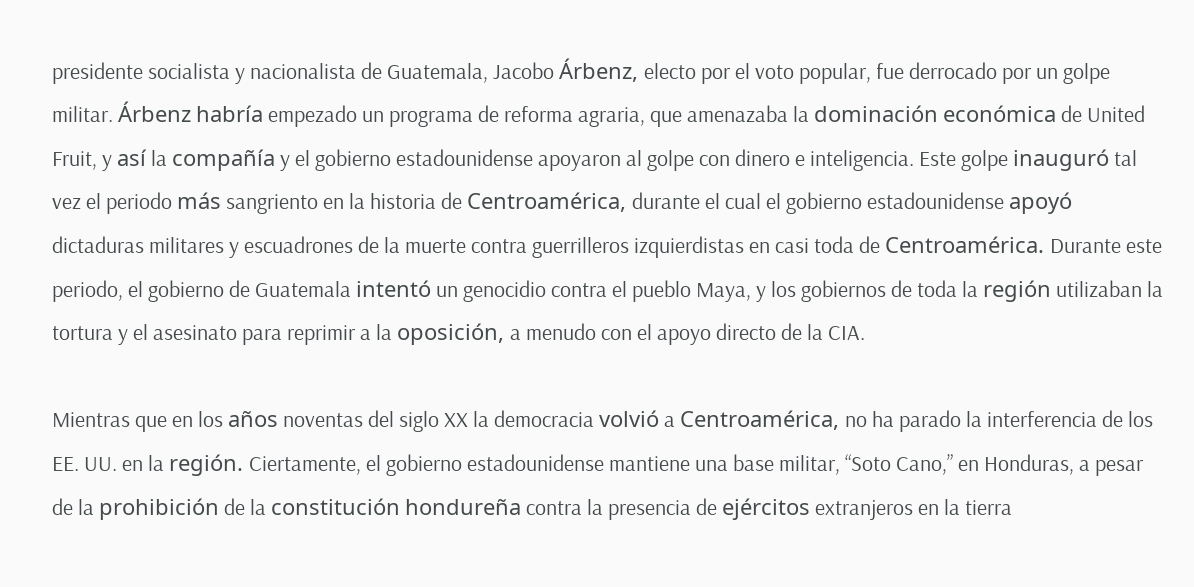presidente socialista y nacionalista de Guatemala, Jacobo Árbenz, electo por el voto popular, fue derrocado por un golpe militar. Árbenz habría empezado un programa de reforma agraria, que amenazaba la dominación económica de United Fruit, y así la compañía y el gobierno estadounidense apoyaron al golpe con dinero e inteligencia. Este golpe inauguró tal vez el periodo más sangriento en la historia de Centroamérica, durante el cual el gobierno estadounidense apoyó dictaduras militares y escuadrones de la muerte contra guerrilleros izquierdistas en casi toda de Centroamérica. Durante este periodo, el gobierno de Guatemala intentó un genocidio contra el pueblo Maya, y los gobiernos de toda la región utilizaban la tortura y el asesinato para reprimir a la oposición, a menudo con el apoyo directo de la CIA.

Mientras que en los años noventas del siglo XX la democracia volvió a Centroamérica, no ha parado la interferencia de los EE. UU. en la región. Ciertamente, el gobierno estadounidense mantiene una base militar, “Soto Cano,” en Honduras, a pesar de la prohibición de la constitución hondureña contra la presencia de ejércitos extranjeros en la tierra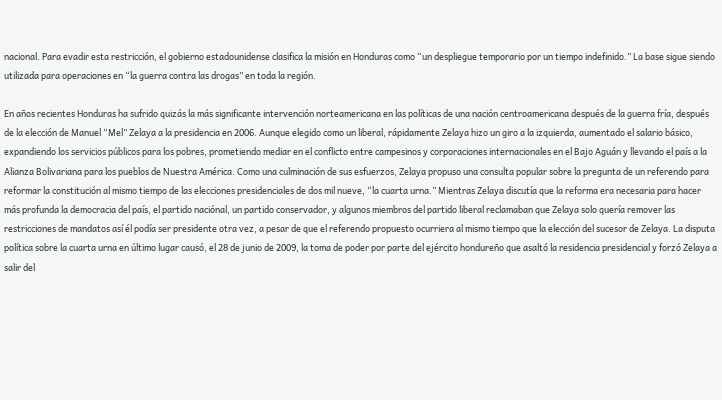nacional. Para evadir esta restricción, el gobierno estadounidense clasifica la misión en Honduras como “un despliegue temporario por un tiempo indefinido.” La base sigue siendo utilizada para operaciones en “la guerra contra las drogas” en toda la región.

En años recientes Honduras ha sufrido quizás la más significante intervención norteamericana en las políticas de una nación centroamericana después de la guerra fría, después de la elección de Manuel “Mel” Zelaya a la presidencia en 2006. Aunque elegido como un liberal, rápidamente Zelaya hizo un giro a la izquierda, aumentado el salario básico, expandiendo los servicios públicos para los pobres, prometiendo mediar en el conflicto entre campesinos y corporaciones internacionales en el Bajo Aguán y llevando el país a la Alianza Bolivariana para los pueblos de Nuestra América. Como una culminación de sus esfuerzos, Zelaya propuso una consulta popular sobre la pregunta de un referendo para reformar la constitución al mismo tiempo de las elecciones presidenciales de dos mil nueve, “la cuarta urna.” Mientras Zelaya discutía que la reforma era necesaria para hacer más profunda la democracia del país, el partido naciónal, un partido conservador, y algunos miembros del partido liberal reclamaban que Zelaya solo quería remover las restricciones de mandatos así él podía ser presidente otra vez, a pesar de que el referendo propuesto ocurriera al mismo tiempo que la elección del sucesor de Zelaya. La disputa política sobre la cuarta urna en último lugar causó, el 28 de junio de 2009, la toma de poder por parte del ejército hondureño que asaltó la residencia presidencial y forzó Zelaya a salir del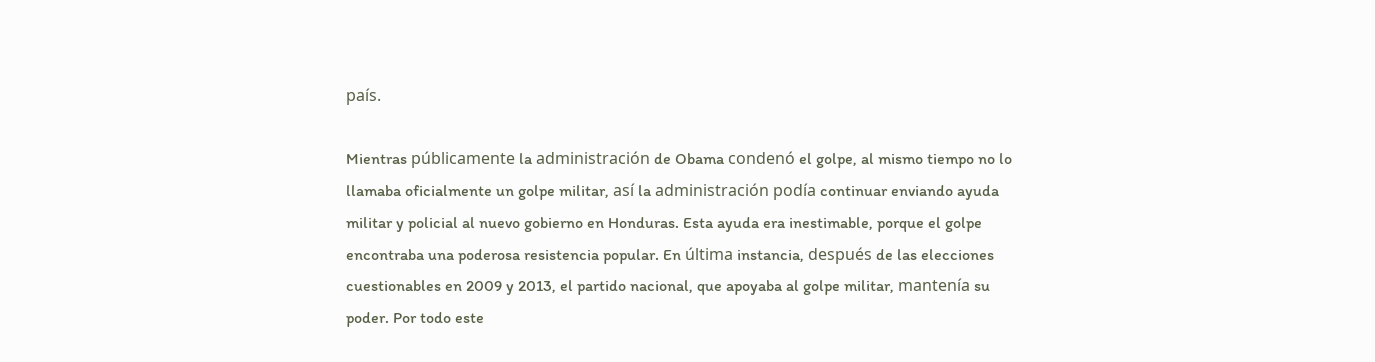país.

Mientras públicamente la administración de Obama condenó el golpe, al mismo tiempo no lo llamaba oficialmente un golpe militar, así la administración podía continuar enviando ayuda militar y policial al nuevo gobierno en Honduras. Esta ayuda era inestimable, porque el golpe encontraba una poderosa resistencia popular. En última instancia, después de las elecciones cuestionables en 2009 y 2013, el partido nacional, que apoyaba al golpe militar, mantenía su poder. Por todo este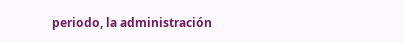periodo, la administración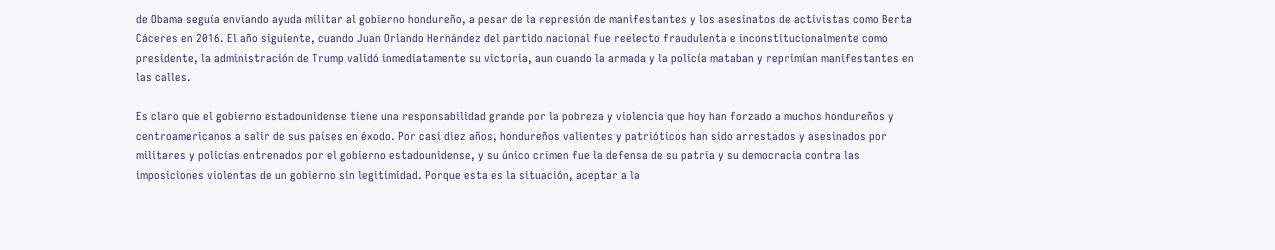de Obama seguía enviando ayuda militar al gobierno hondureño, a pesar de la represión de manifestantes y los asesinatos de activistas como Berta Cáceres en 2016. El año siguiente, cuando Juan Orlando Hernández del partido nacional fue reelecto fraudulenta e inconstitucionalmente como presidente, la administración de Trump validó inmediatamente su victoria, aun cuando la armada y la policía mataban y reprimían manifestantes en las calles.

Es claro que el gobierno estadounidense tiene una responsabilidad grande por la pobreza y violencia que hoy han forzado a muchos hondureños y centroamericanos a salir de sus países en éxodo. Por casi diez años, hondureños valientes y patrióticos han sido arrestados y asesinados por militares y policías entrenados por el gobierno estadounidense, y su único crimen fue la defensa de su patria y su democracia contra las imposiciones violentas de un gobierno sin legitimidad. Porque esta es la situación, aceptar a la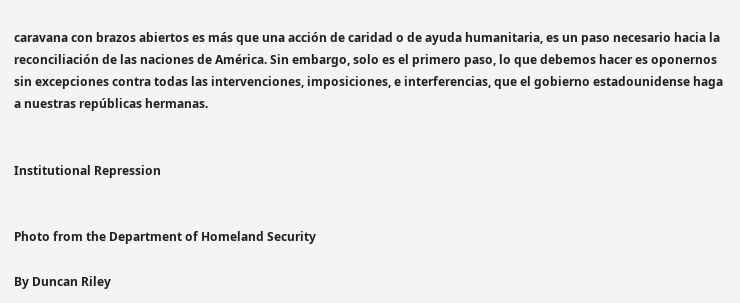caravana con brazos abiertos es más que una acción de caridad o de ayuda humanitaria, es un paso necesario hacia la reconciliación de las naciones de América. Sin embargo, solo es el primero paso, lo que debemos hacer es oponernos sin excepciones contra todas las intervenciones, imposiciones, e interferencias, que el gobierno estadounidense haga a nuestras repúblicas hermanas.


Institutional Repression


Photo from the Department of Homeland Security

By Duncan Riley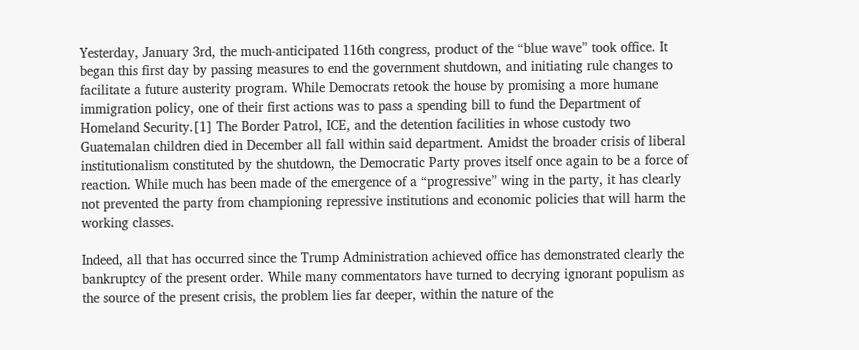Yesterday, January 3rd, the much-anticipated 116th congress, product of the “blue wave” took office. It began this first day by passing measures to end the government shutdown, and initiating rule changes to facilitate a future austerity program. While Democrats retook the house by promising a more humane immigration policy, one of their first actions was to pass a spending bill to fund the Department of Homeland Security.[1] The Border Patrol, ICE, and the detention facilities in whose custody two Guatemalan children died in December all fall within said department. Amidst the broader crisis of liberal institutionalism constituted by the shutdown, the Democratic Party proves itself once again to be a force of reaction. While much has been made of the emergence of a “progressive” wing in the party, it has clearly not prevented the party from championing repressive institutions and economic policies that will harm the working classes.

Indeed, all that has occurred since the Trump Administration achieved office has demonstrated clearly the bankruptcy of the present order. While many commentators have turned to decrying ignorant populism as the source of the present crisis, the problem lies far deeper, within the nature of the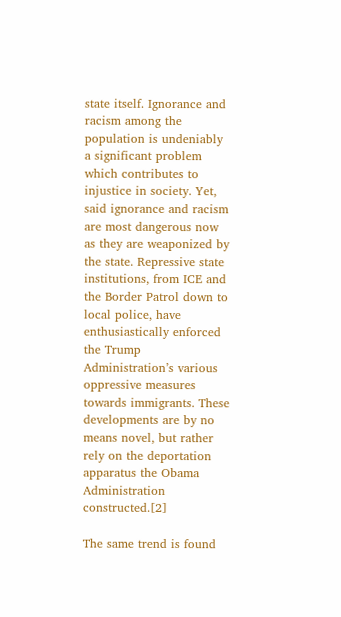state itself. Ignorance and racism among the population is undeniably a significant problem which contributes to injustice in society. Yet, said ignorance and racism are most dangerous now as they are weaponized by the state. Repressive state institutions, from ICE and the Border Patrol down to local police, have enthusiastically enforced the Trump Administration’s various oppressive measures towards immigrants. These developments are by no means novel, but rather rely on the deportation apparatus the Obama Administration constructed.[2]

The same trend is found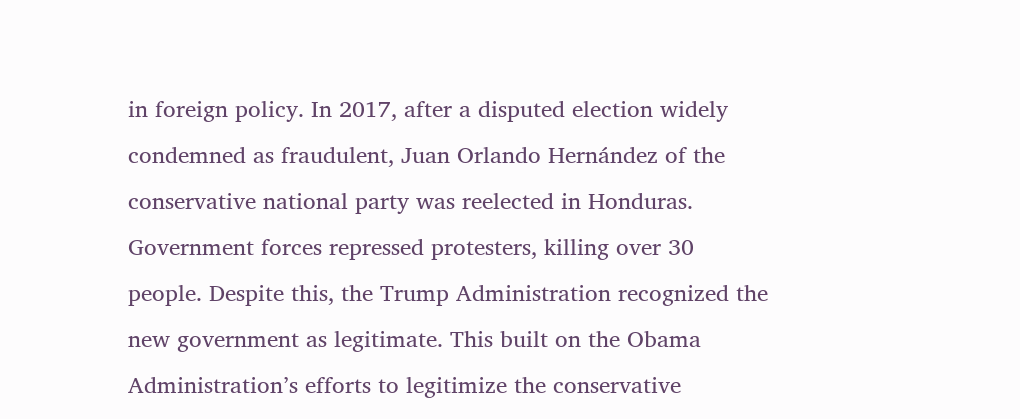in foreign policy. In 2017, after a disputed election widely condemned as fraudulent, Juan Orlando Hernández of the conservative national party was reelected in Honduras. Government forces repressed protesters, killing over 30 people. Despite this, the Trump Administration recognized the new government as legitimate. This built on the Obama Administration’s efforts to legitimize the conservative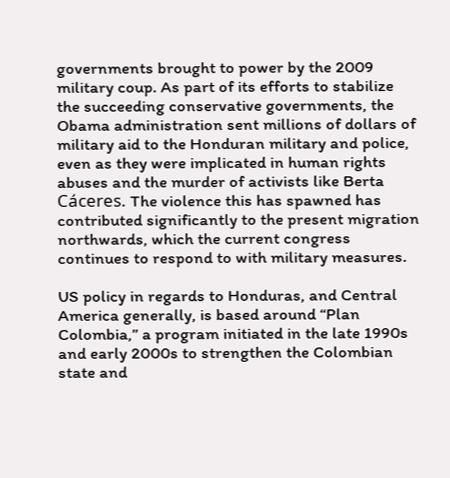governments brought to power by the 2009 military coup. As part of its efforts to stabilize the succeeding conservative governments, the Obama administration sent millions of dollars of military aid to the Honduran military and police, even as they were implicated in human rights abuses and the murder of activists like Berta Cáceres. The violence this has spawned has contributed significantly to the present migration northwards, which the current congress continues to respond to with military measures.

US policy in regards to Honduras, and Central America generally, is based around “Plan Colombia,” a program initiated in the late 1990s and early 2000s to strengthen the Colombian state and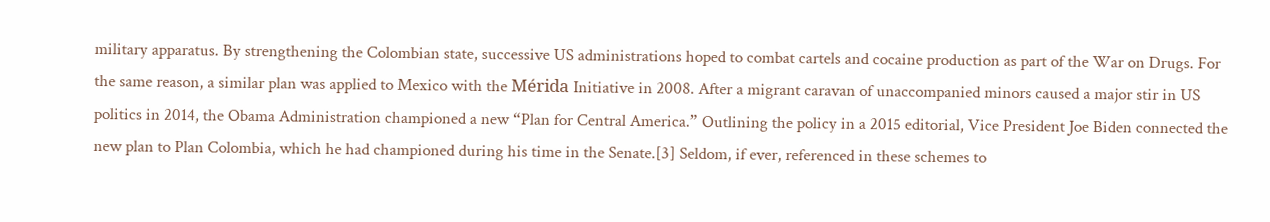military apparatus. By strengthening the Colombian state, successive US administrations hoped to combat cartels and cocaine production as part of the War on Drugs. For the same reason, a similar plan was applied to Mexico with the Mérida Initiative in 2008. After a migrant caravan of unaccompanied minors caused a major stir in US politics in 2014, the Obama Administration championed a new “Plan for Central America.” Outlining the policy in a 2015 editorial, Vice President Joe Biden connected the new plan to Plan Colombia, which he had championed during his time in the Senate.[3] Seldom, if ever, referenced in these schemes to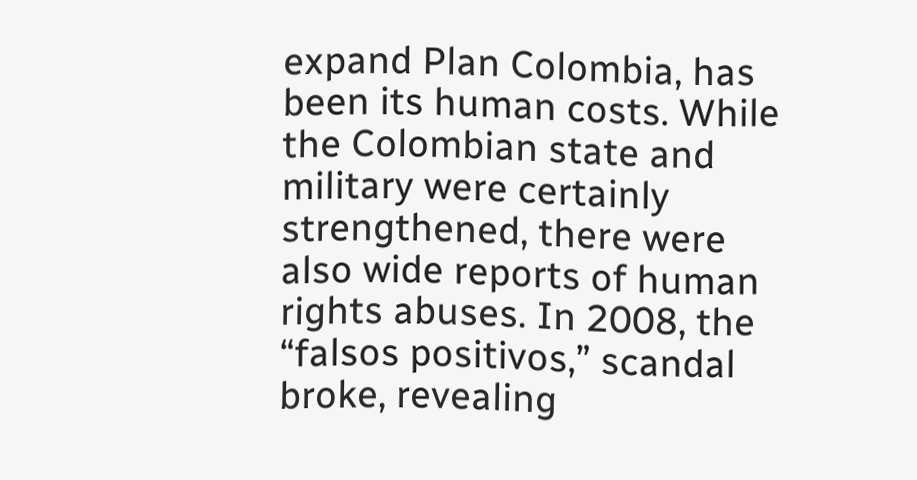expand Plan Colombia, has been its human costs. While the Colombian state and military were certainly strengthened, there were also wide reports of human rights abuses. In 2008, the “falsos positivos,” scandal broke, revealing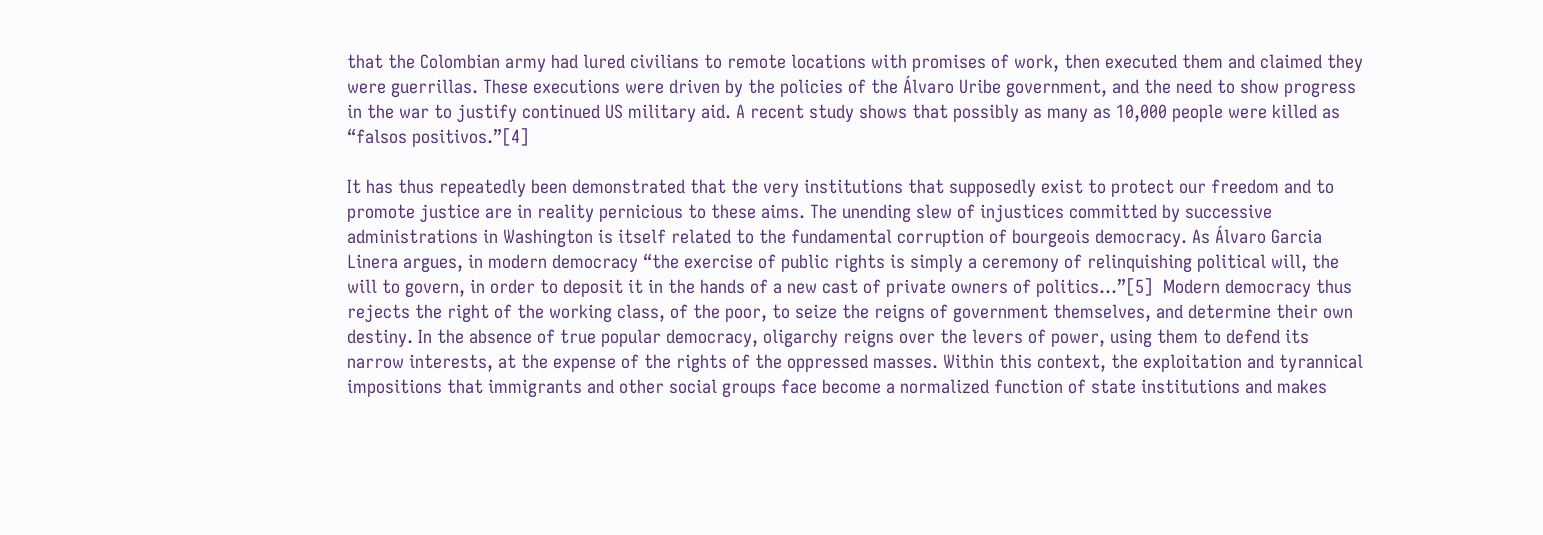that the Colombian army had lured civilians to remote locations with promises of work, then executed them and claimed they were guerrillas. These executions were driven by the policies of the Álvaro Uribe government, and the need to show progress in the war to justify continued US military aid. A recent study shows that possibly as many as 10,000 people were killed as “falsos positivos.”[4]

It has thus repeatedly been demonstrated that the very institutions that supposedly exist to protect our freedom and to promote justice are in reality pernicious to these aims. The unending slew of injustices committed by successive administrations in Washington is itself related to the fundamental corruption of bourgeois democracy. As Álvaro Garcia Linera argues, in modern democracy “the exercise of public rights is simply a ceremony of relinquishing political will, the will to govern, in order to deposit it in the hands of a new cast of private owners of politics…”[5]  Modern democracy thus rejects the right of the working class, of the poor, to seize the reigns of government themselves, and determine their own destiny. In the absence of true popular democracy, oligarchy reigns over the levers of power, using them to defend its narrow interests, at the expense of the rights of the oppressed masses. Within this context, the exploitation and tyrannical impositions that immigrants and other social groups face become a normalized function of state institutions and makes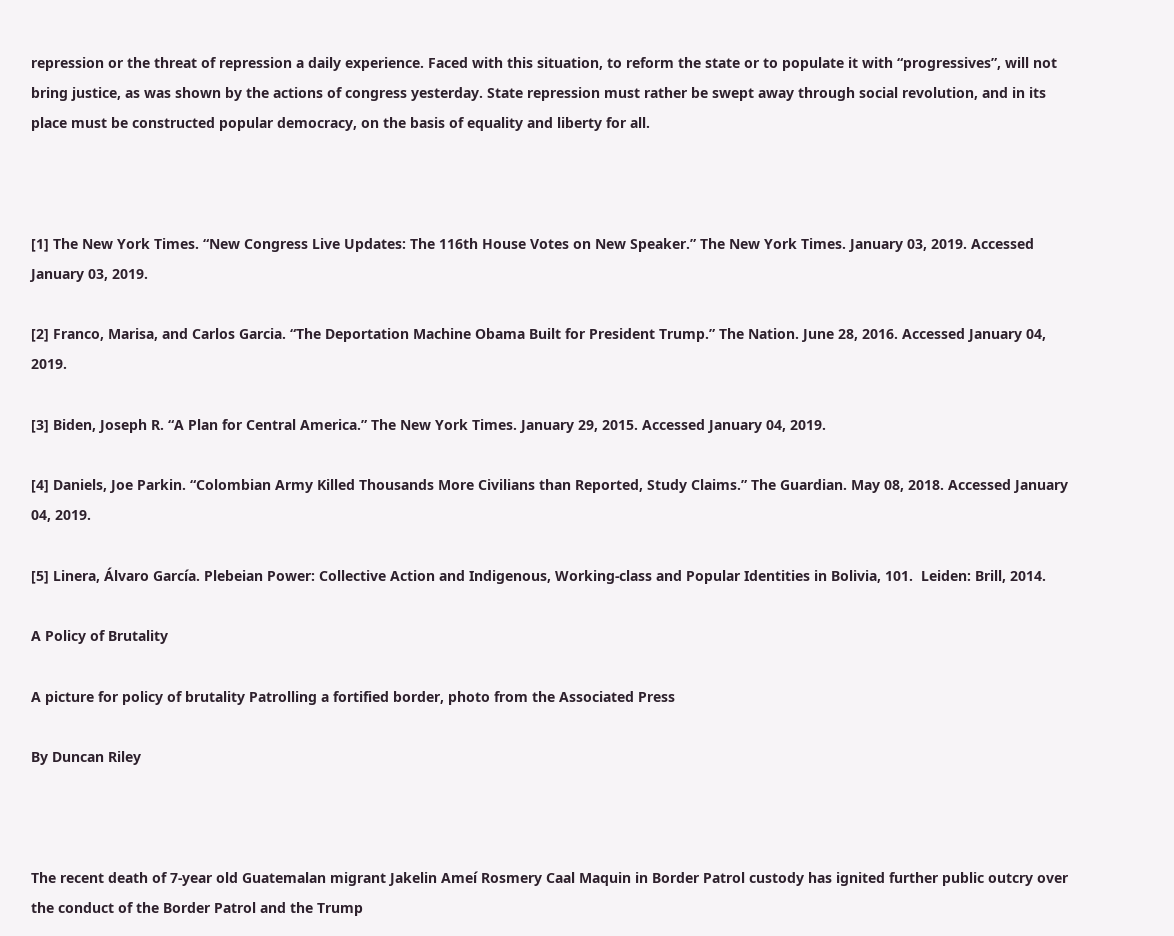repression or the threat of repression a daily experience. Faced with this situation, to reform the state or to populate it with “progressives”, will not bring justice, as was shown by the actions of congress yesterday. State repression must rather be swept away through social revolution, and in its place must be constructed popular democracy, on the basis of equality and liberty for all.



[1] The New York Times. “New Congress Live Updates: The 116th House Votes on New Speaker.” The New York Times. January 03, 2019. Accessed January 03, 2019.

[2] Franco, Marisa, and Carlos Garcia. “The Deportation Machine Obama Built for President Trump.” The Nation. June 28, 2016. Accessed January 04, 2019.

[3] Biden, Joseph R. “A Plan for Central America.” The New York Times. January 29, 2015. Accessed January 04, 2019.

[4] Daniels, Joe Parkin. “Colombian Army Killed Thousands More Civilians than Reported, Study Claims.” The Guardian. May 08, 2018. Accessed January 04, 2019.

[5] Linera, Álvaro García. Plebeian Power: Collective Action and Indigenous, Working-class and Popular Identities in Bolivia, 101.  Leiden: Brill, 2014.

A Policy of Brutality

A picture for policy of brutality Patrolling a fortified border, photo from the Associated Press

By Duncan Riley



The recent death of 7-year old Guatemalan migrant Jakelin Ameí Rosmery Caal Maquin in Border Patrol custody has ignited further public outcry over the conduct of the Border Patrol and the Trump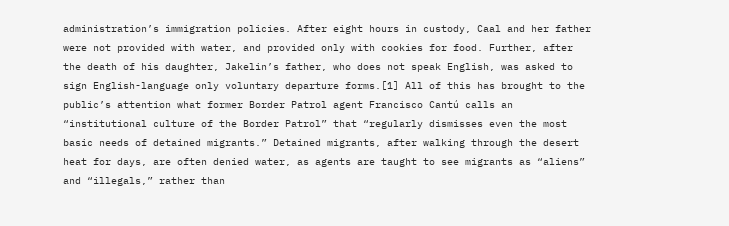administration’s immigration policies. After eight hours in custody, Caal and her father were not provided with water, and provided only with cookies for food. Further, after the death of his daughter, Jakelin’s father, who does not speak English, was asked to sign English-language only voluntary departure forms.[1] All of this has brought to the public’s attention what former Border Patrol agent Francisco Cantú calls an “institutional culture of the Border Patrol” that “regularly dismisses even the most basic needs of detained migrants.” Detained migrants, after walking through the desert heat for days, are often denied water, as agents are taught to see migrants as “aliens” and “illegals,” rather than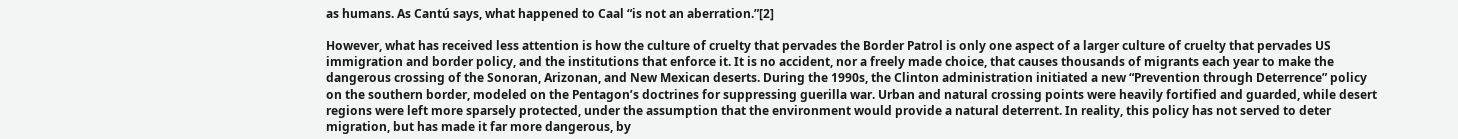as humans. As Cantú says, what happened to Caal “is not an aberration.”[2]

However, what has received less attention is how the culture of cruelty that pervades the Border Patrol is only one aspect of a larger culture of cruelty that pervades US immigration and border policy, and the institutions that enforce it. It is no accident, nor a freely made choice, that causes thousands of migrants each year to make the dangerous crossing of the Sonoran, Arizonan, and New Mexican deserts. During the 1990s, the Clinton administration initiated a new “Prevention through Deterrence” policy on the southern border, modeled on the Pentagon’s doctrines for suppressing guerilla war. Urban and natural crossing points were heavily fortified and guarded, while desert regions were left more sparsely protected, under the assumption that the environment would provide a natural deterrent. In reality, this policy has not served to deter migration, but has made it far more dangerous, by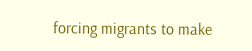forcing migrants to make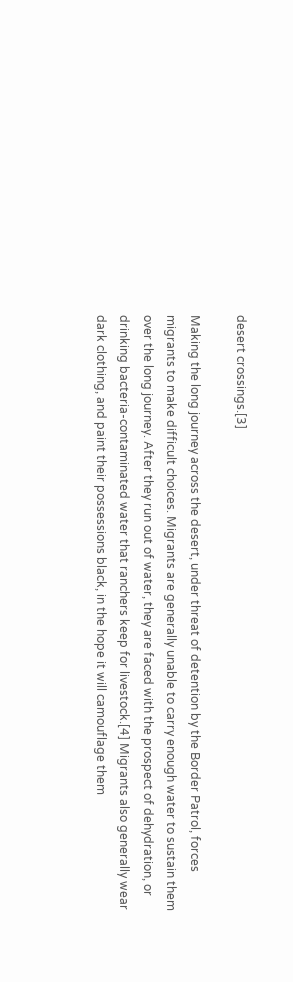desert crossings.[3]

Making the long journey across the desert, under threat of detention by the Border Patrol, forces migrants to make difficult choices. Migrants are generally unable to carry enough water to sustain them over the long journey. After they run out of water, they are faced with the prospect of dehydration, or drinking bacteria-contaminated water that ranchers keep for livestock.[4] Migrants also generally wear dark clothing, and paint their possessions black, in the hope it will camouflage them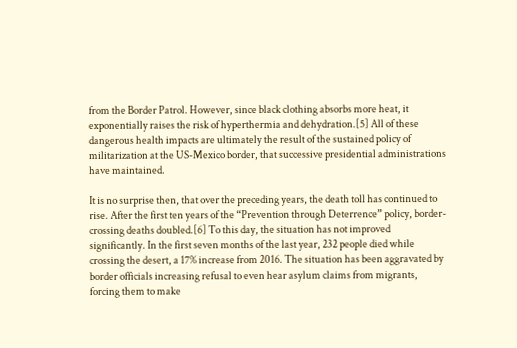from the Border Patrol. However, since black clothing absorbs more heat, it exponentially raises the risk of hyperthermia and dehydration.[5] All of these dangerous health impacts are ultimately the result of the sustained policy of militarization at the US-Mexico border, that successive presidential administrations have maintained.

It is no surprise then, that over the preceding years, the death toll has continued to rise. After the first ten years of the “Prevention through Deterrence” policy, border-crossing deaths doubled.[6] To this day, the situation has not improved significantly. In the first seven months of the last year, 232 people died while crossing the desert, a 17% increase from 2016. The situation has been aggravated by border officials increasing refusal to even hear asylum claims from migrants, forcing them to make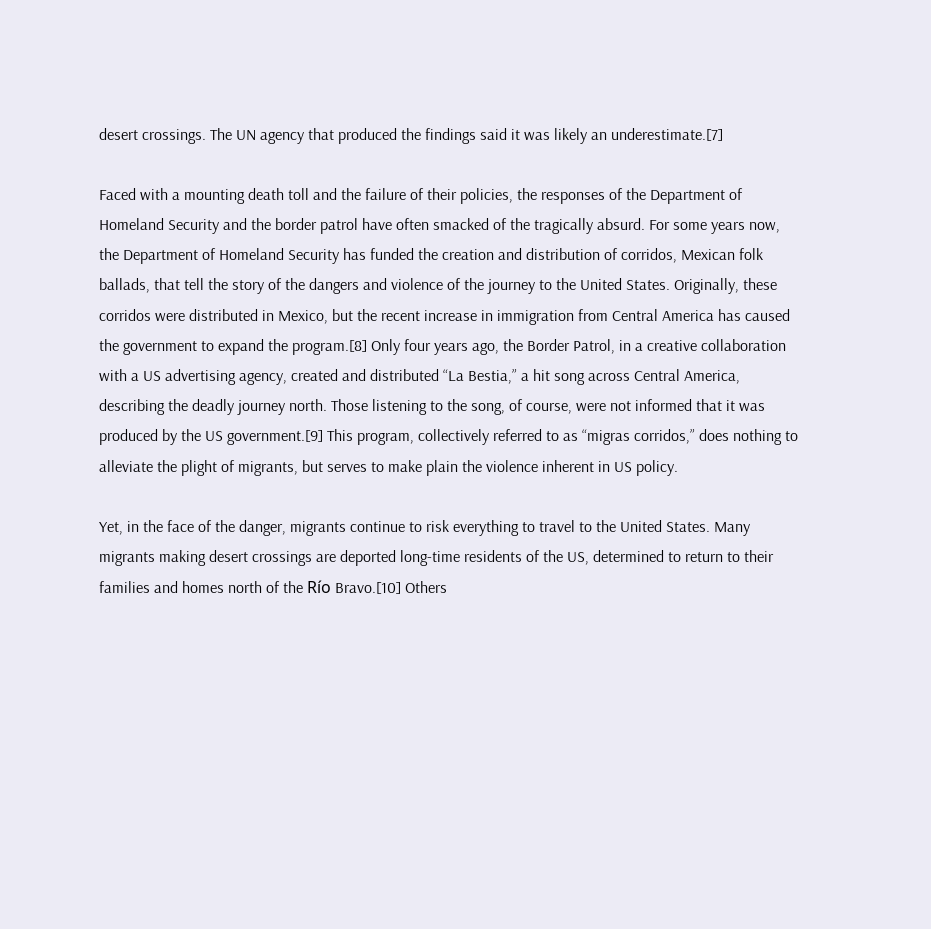desert crossings. The UN agency that produced the findings said it was likely an underestimate.[7]

Faced with a mounting death toll and the failure of their policies, the responses of the Department of Homeland Security and the border patrol have often smacked of the tragically absurd. For some years now, the Department of Homeland Security has funded the creation and distribution of corridos, Mexican folk ballads, that tell the story of the dangers and violence of the journey to the United States. Originally, these corridos were distributed in Mexico, but the recent increase in immigration from Central America has caused the government to expand the program.[8] Only four years ago, the Border Patrol, in a creative collaboration with a US advertising agency, created and distributed “La Bestia,” a hit song across Central America, describing the deadly journey north. Those listening to the song, of course, were not informed that it was produced by the US government.[9] This program, collectively referred to as “migras corridos,” does nothing to alleviate the plight of migrants, but serves to make plain the violence inherent in US policy.

Yet, in the face of the danger, migrants continue to risk everything to travel to the United States. Many migrants making desert crossings are deported long-time residents of the US, determined to return to their families and homes north of the Río Bravo.[10] Others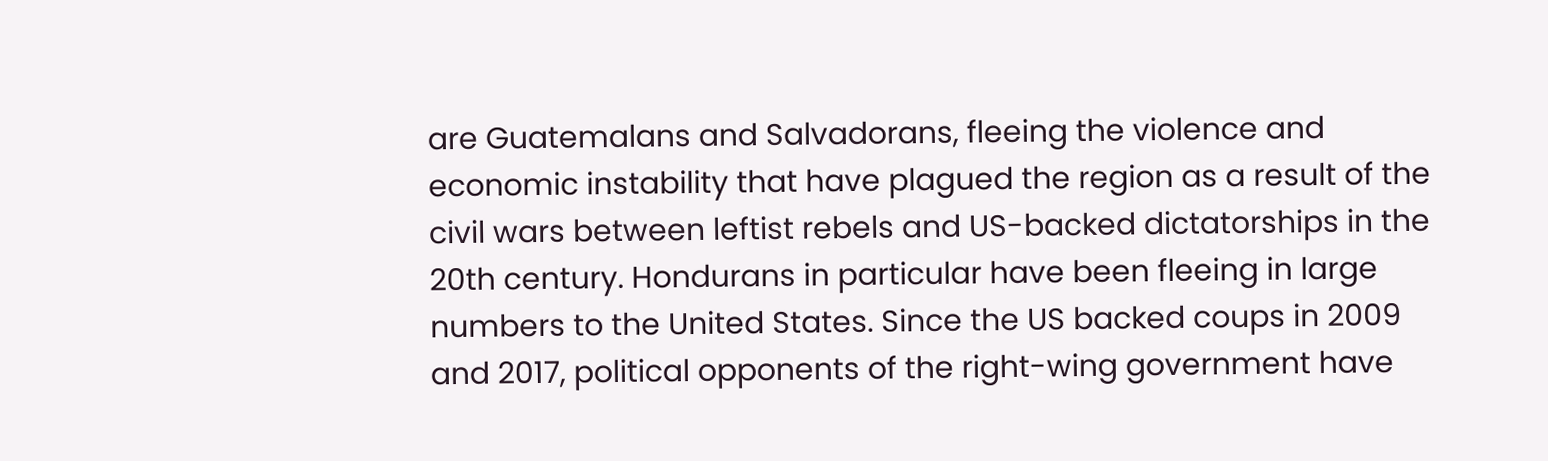are Guatemalans and Salvadorans, fleeing the violence and economic instability that have plagued the region as a result of the civil wars between leftist rebels and US-backed dictatorships in the 20th century. Hondurans in particular have been fleeing in large numbers to the United States. Since the US backed coups in 2009 and 2017, political opponents of the right-wing government have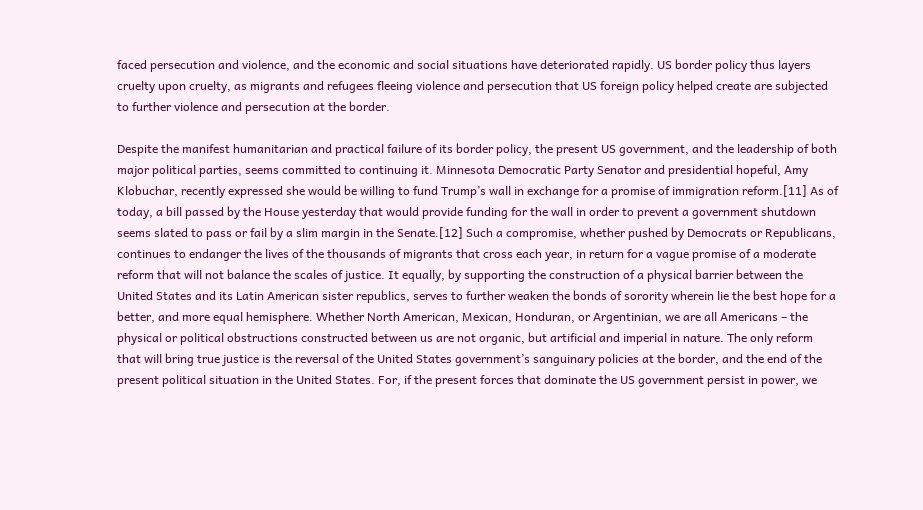faced persecution and violence, and the economic and social situations have deteriorated rapidly. US border policy thus layers cruelty upon cruelty, as migrants and refugees fleeing violence and persecution that US foreign policy helped create are subjected to further violence and persecution at the border.

Despite the manifest humanitarian and practical failure of its border policy, the present US government, and the leadership of both major political parties, seems committed to continuing it. Minnesota Democratic Party Senator and presidential hopeful, Amy Klobuchar, recently expressed she would be willing to fund Trump’s wall in exchange for a promise of immigration reform.[11] As of today, a bill passed by the House yesterday that would provide funding for the wall in order to prevent a government shutdown seems slated to pass or fail by a slim margin in the Senate.[12] Such a compromise, whether pushed by Democrats or Republicans, continues to endanger the lives of the thousands of migrants that cross each year, in return for a vague promise of a moderate reform that will not balance the scales of justice. It equally, by supporting the construction of a physical barrier between the United States and its Latin American sister republics, serves to further weaken the bonds of sorority wherein lie the best hope for a better, and more equal hemisphere. Whether North American, Mexican, Honduran, or Argentinian, we are all Americans – the physical or political obstructions constructed between us are not organic, but artificial and imperial in nature. The only reform that will bring true justice is the reversal of the United States government’s sanguinary policies at the border, and the end of the present political situation in the United States. For, if the present forces that dominate the US government persist in power, we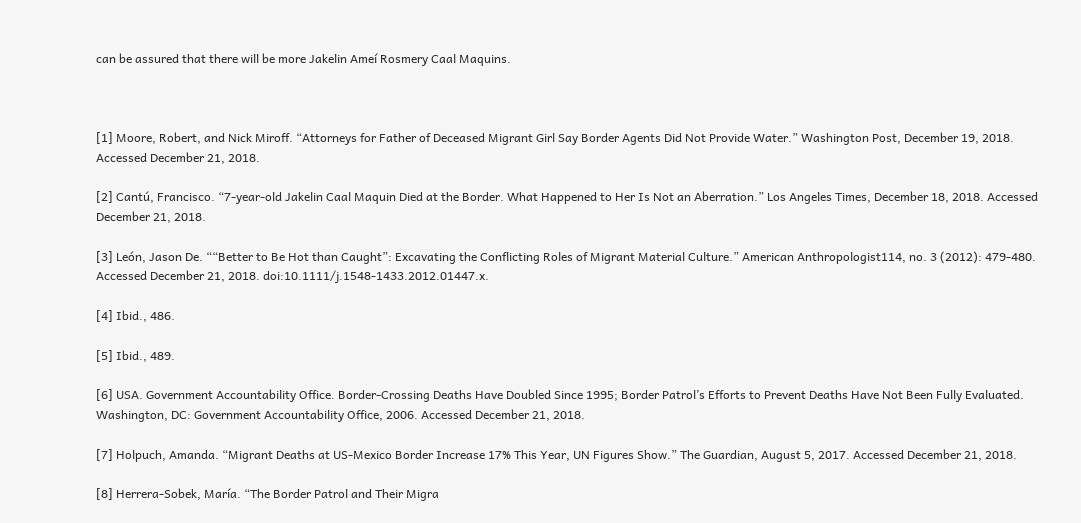can be assured that there will be more Jakelin Ameí Rosmery Caal Maquins.



[1] Moore, Robert, and Nick Miroff. “Attorneys for Father of Deceased Migrant Girl Say Border Agents Did Not Provide Water.” Washington Post, December 19, 2018. Accessed December 21, 2018.

[2] Cantú, Francisco. “7-year-old Jakelin Caal Maquin Died at the Border. What Happened to Her Is Not an Aberration.” Los Angeles Times, December 18, 2018. Accessed December 21, 2018.

[3] León, Jason De. ““Better to Be Hot than Caught”: Excavating the Conflicting Roles of Migrant Material Culture.” American Anthropologist114, no. 3 (2012): 479-480. Accessed December 21, 2018. doi:10.1111/j.1548-1433.2012.01447.x.

[4] Ibid., 486.

[5] Ibid., 489.

[6] USA. Government Accountability Office. Border-Crossing Deaths Have Doubled Since 1995; Border Patrol’s Efforts to Prevent Deaths Have Not Been Fully Evaluated. Washington, DC: Government Accountability Office, 2006. Accessed December 21, 2018.

[7] Holpuch, Amanda. “Migrant Deaths at US-Mexico Border Increase 17% This Year, UN Figures Show.” The Guardian, August 5, 2017. Accessed December 21, 2018.

[8] Herrera-Sobek, María. “The Border Patrol and Their Migra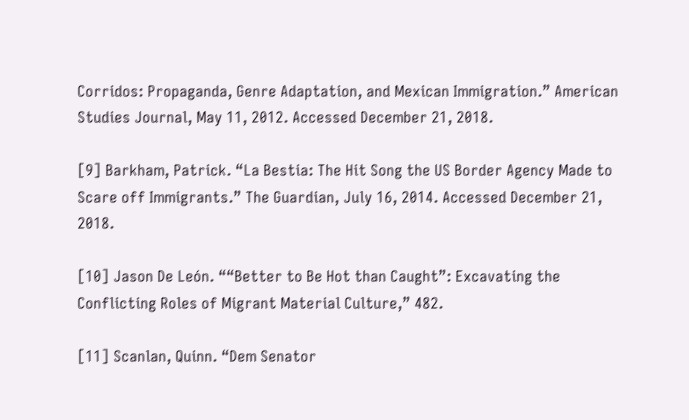Corridos: Propaganda, Genre Adaptation, and Mexican Immigration.” American Studies Journal, May 11, 2012. Accessed December 21, 2018.

[9] Barkham, Patrick. “La Bestia: The Hit Song the US Border Agency Made to Scare off Immigrants.” The Guardian, July 16, 2014. Accessed December 21, 2018.

[10] Jason De León. ““Better to Be Hot than Caught”: Excavating the Conflicting Roles of Migrant Material Culture,” 482.

[11] Scanlan, Quinn. “Dem Senator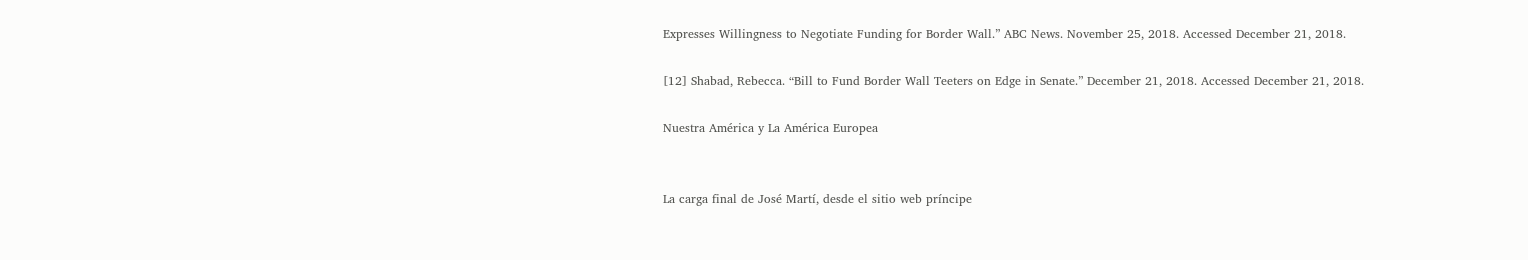Expresses Willingness to Negotiate Funding for Border Wall.” ABC News. November 25, 2018. Accessed December 21, 2018.

[12] Shabad, Rebecca. “Bill to Fund Border Wall Teeters on Edge in Senate.” December 21, 2018. Accessed December 21, 2018.

Nuestra América y La América Europea


La carga final de José Martí, desde el sitio web príncipe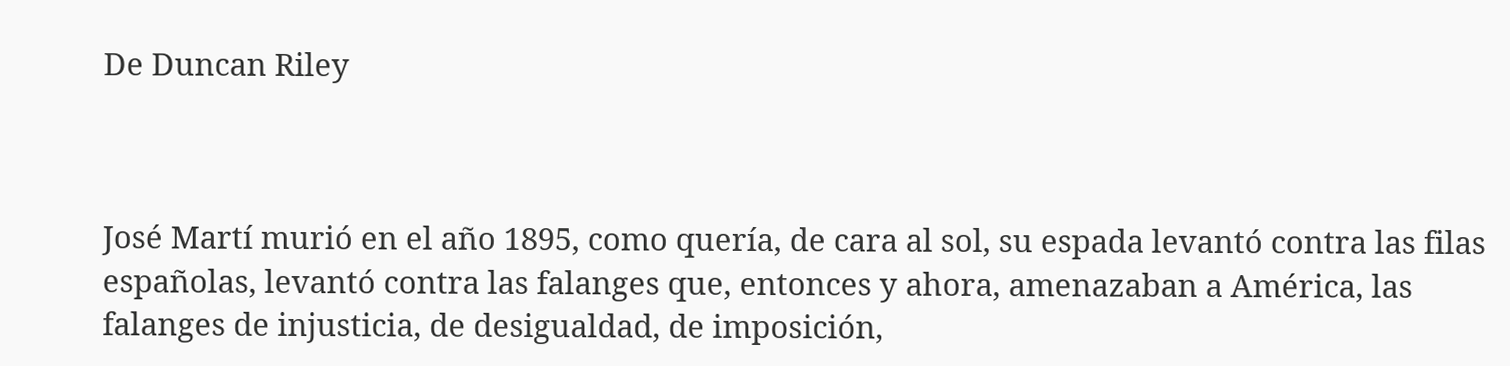De Duncan Riley



José Martí murió en el año 1895, como quería, de cara al sol, su espada levantó contra las filas españolas, levantó contra las falanges que, entonces y ahora, amenazaban a América, las falanges de injusticia, de desigualdad, de imposición,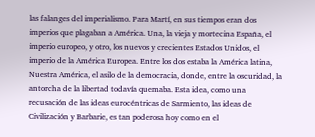las falanges del imperialismo. Para Martí, en sus tiempos eran dos imperios que plagaban a América. Una, la vieja y mortecina España, el imperio europeo, y otro, los nuevos y crecientes Estados Unidos, el imperio de la América Europea. Entre los dos estaba la América latina, Nuestra América, el asilo de la democracia, donde, entre la oscuridad, la antorcha de la libertad todavía quemaba. Esta idea, como una recusación de las ideas eurocéntricas de Sarmiento, las ideas de Civilización y Barbarie, es tan poderosa hoy como en el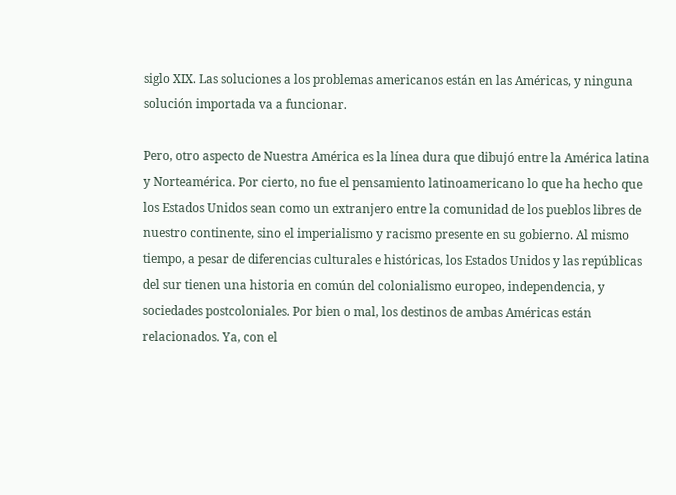siglo XIX. Las soluciones a los problemas americanos están en las Américas, y ninguna solución importada va a funcionar.

Pero, otro aspecto de Nuestra América es la línea dura que dibujó entre la América latina y Norteamérica. Por cierto, no fue el pensamiento latinoamericano lo que ha hecho que los Estados Unidos sean como un extranjero entre la comunidad de los pueblos libres de nuestro continente, sino el imperialismo y racismo presente en su gobierno. Al mismo tiempo, a pesar de diferencias culturales e históricas, los Estados Unidos y las repúblicas del sur tienen una historia en común del colonialismo europeo, independencia, y sociedades postcoloniales. Por bien o mal, los destinos de ambas Américas están relacionados. Ya, con el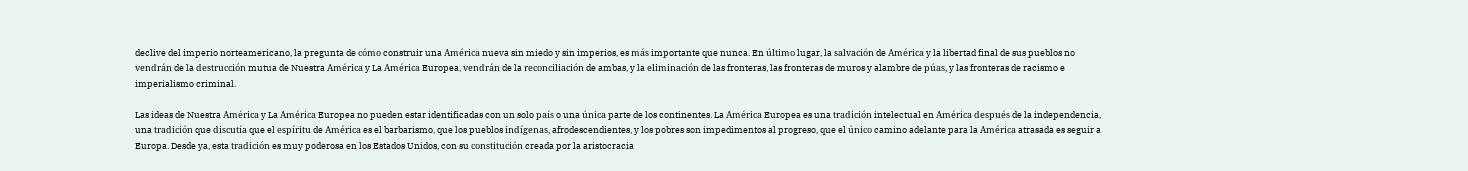declive del imperio norteamericano, la pregunta de cómo construir una América nueva sin miedo y sin imperios, es más importante que nunca. En último lugar, la salvación de América y la libertad final de sus pueblos no vendrán de la destrucción mutua de Nuestra América y La América Europea, vendrán de la reconciliación de ambas, y la eliminación de las fronteras, las fronteras de muros y alambre de púas, y las fronteras de racismo e imperialismo criminal.

Las ideas de Nuestra América y La América Europea no pueden estar identificadas con un solo país o una única parte de los continentes. La América Europea es una tradición intelectual en América después de la independencia, una tradición que discutía que el espíritu de América es el barbarismo, que los pueblos indígenas, afrodescendientes, y los pobres son impedimentos al progreso, que el único camino adelante para la América atrasada es seguir a Europa. Desde ya, esta tradición es muy poderosa en los Estados Unidos, con su constitución creada por la aristocracia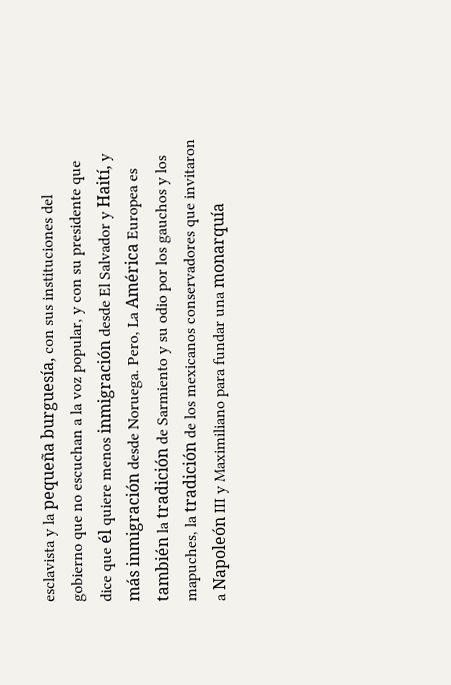esclavista y la pequeña burguesía, con sus instituciones del gobierno que no escuchan a la voz popular, y con su presidente que dice que él quiere menos inmigración desde El Salvador y Haití, y más inmigración desde Noruega. Pero, La América Europea es también la tradición de Sarmiento y su odio por los gauchos y los mapuches, la tradición de los mexicanos conservadores que invitaron a Napoleón III y Maximiliano para fundar una monarquía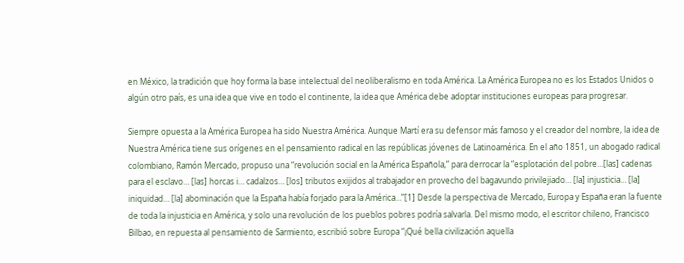en México, la tradición que hoy forma la base intelectual del neoliberalismo en toda América. La América Europea no es los Estados Unidos o algún otro país, es una idea que vive en todo el continente, la idea que América debe adoptar instituciones europeas para progresar.

Siempre opuesta a la América Europea ha sido Nuestra América. Aunque Martí era su defensor más famoso y el creador del nombre, la idea de Nuestra América tiene sus orígenes en el pensamiento radical en las repúblicas jóvenes de Latinoamérica. En el año 1851, un abogado radical colombiano, Ramón Mercado, propuso una “revolución social en la América Española,” para derrocar la “esplotación del pobre…[las] cadenas para el esclavo… [las] horcas i… cadalzos… [los] tributos exijidos al trabajador en provecho del bagavundo privilejiado… [la] injusticia… [la] iniquidad… [la] abominación que la España había forjado para la América…”[1] Desde la perspectiva de Mercado, Europa y España eran la fuente de toda la injusticia en América, y solo una revolución de los pueblos pobres podría salvarla. Del mismo modo, el escritor chileno, Francisco Bilbao, en repuesta al pensamiento de Sarmiento, escribió sobre Europa “¡Qué bella civilización aquella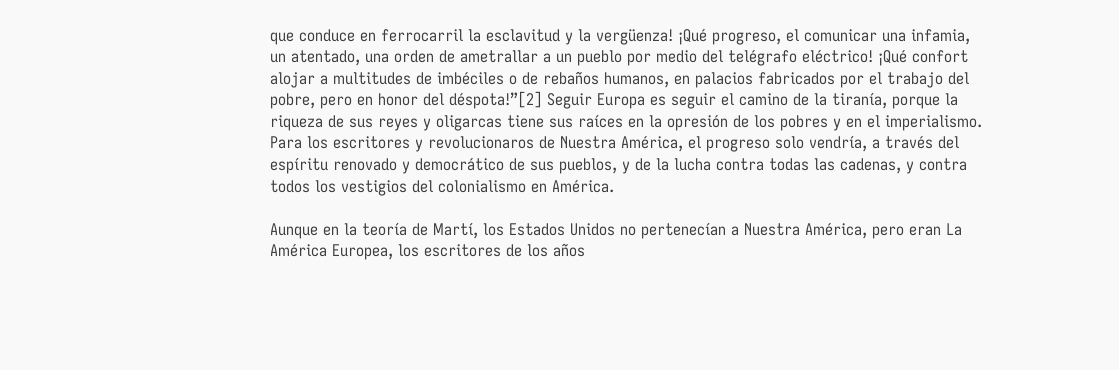que conduce en ferrocarril la esclavitud y la vergüenza! ¡Qué progreso, el comunicar una infamia, un atentado, una orden de ametrallar a un pueblo por medio del telégrafo eléctrico! ¡Qué confort alojar a multitudes de imbéciles o de rebaños humanos, en palacios fabricados por el trabajo del pobre, pero en honor del déspota!”[2] Seguir Europa es seguir el camino de la tiranía, porque la riqueza de sus reyes y oligarcas tiene sus raíces en la opresión de los pobres y en el imperialismo. Para los escritores y revolucionaros de Nuestra América, el progreso solo vendría, a través del espíritu renovado y democrático de sus pueblos, y de la lucha contra todas las cadenas, y contra todos los vestigios del colonialismo en América.

Aunque en la teoría de Martí, los Estados Unidos no pertenecían a Nuestra América, pero eran La América Europea, los escritores de los años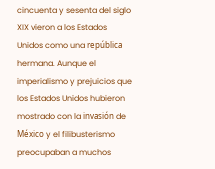cincuenta y sesenta del siglo XIX vieron a los Estados Unidos como una república hermana. Aunque el imperialismo y prejuicios que los Estados Unidos hubieron mostrado con la invasión de México y el filibusterismo preocupaban a muchos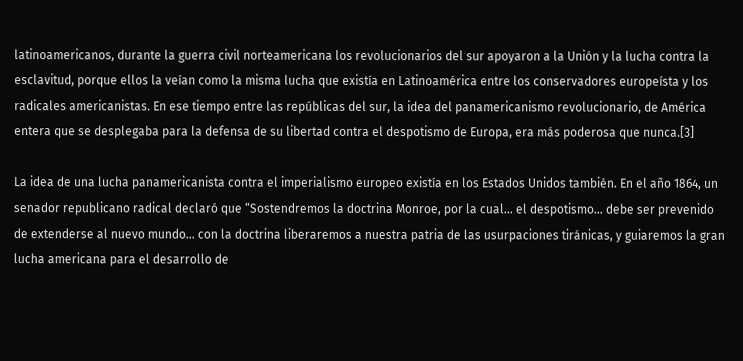latinoamericanos, durante la guerra civil norteamericana los revolucionarios del sur apoyaron a la Unión y la lucha contra la esclavitud, porque ellos la veían como la misma lucha que existía en Latinoamérica entre los conservadores europeísta y los radicales americanistas. En ese tiempo entre las repúblicas del sur, la idea del panamericanismo revolucionario, de América entera que se desplegaba para la defensa de su libertad contra el despotismo de Europa, era más poderosa que nunca.[3]

La idea de una lucha panamericanista contra el imperialismo europeo existía en los Estados Unidos también. En el año 1864, un senador republicano radical declaró que “Sostendremos la doctrina Monroe, por la cual… el despotismo… debe ser prevenido de extenderse al nuevo mundo… con la doctrina liberaremos a nuestra patria de las usurpaciones tiránicas, y guiaremos la gran lucha americana para el desarrollo de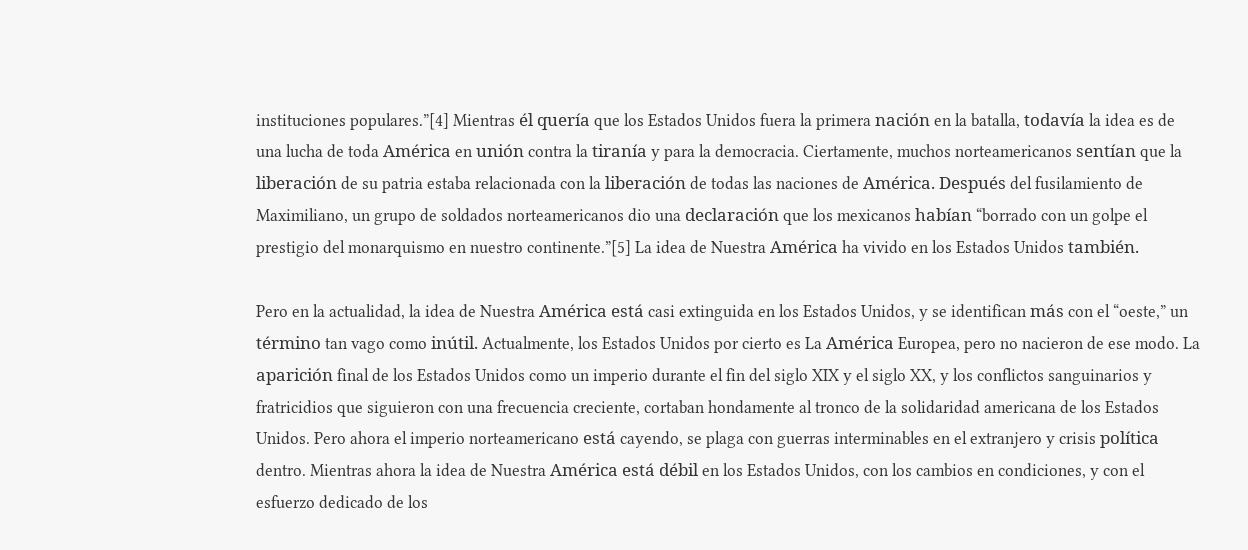instituciones populares.”[4] Mientras él quería que los Estados Unidos fuera la primera nación en la batalla, todavía la idea es de una lucha de toda América en unión contra la tiranía y para la democracia. Ciertamente, muchos norteamericanos sentían que la liberación de su patria estaba relacionada con la liberación de todas las naciones de América. Después del fusilamiento de Maximiliano, un grupo de soldados norteamericanos dio una declaración que los mexicanos habían “borrado con un golpe el prestigio del monarquismo en nuestro continente.”[5] La idea de Nuestra América ha vivido en los Estados Unidos también.

Pero en la actualidad, la idea de Nuestra América está casi extinguida en los Estados Unidos, y se identifican más con el “oeste,” un término tan vago como inútil. Actualmente, los Estados Unidos por cierto es La América Europea, pero no nacieron de ese modo. La aparición final de los Estados Unidos como un imperio durante el fin del siglo XIX y el siglo XX, y los conflictos sanguinarios y fratricidios que siguieron con una frecuencia creciente, cortaban hondamente al tronco de la solidaridad americana de los Estados Unidos. Pero ahora el imperio norteamericano está cayendo, se plaga con guerras interminables en el extranjero y crisis política dentro. Mientras ahora la idea de Nuestra América está débil en los Estados Unidos, con los cambios en condiciones, y con el esfuerzo dedicado de los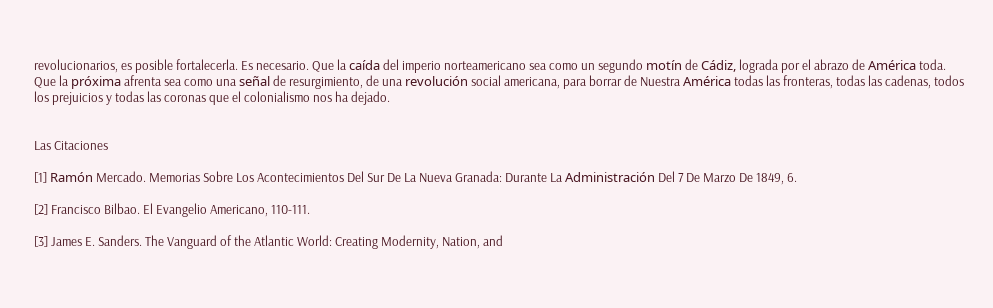revolucionarios, es posible fortalecerla. Es necesario. Que la caída del imperio norteamericano sea como un segundo motín de Cádiz, lograda por el abrazo de América toda. Que la próxima afrenta sea como una señal de resurgimiento, de una revolución social americana, para borrar de Nuestra América todas las fronteras, todas las cadenas, todos los prejuicios y todas las coronas que el colonialismo nos ha dejado.


Las Citaciones

[1] Ramón Mercado. Memorias Sobre Los Acontecimientos Del Sur De La Nueva Granada: Durante La Administración Del 7 De Marzo De 1849, 6.

[2] Francisco Bilbao. El Evangelio Americano, 110-111.

[3] James E. Sanders. The Vanguard of the Atlantic World: Creating Modernity, Nation, and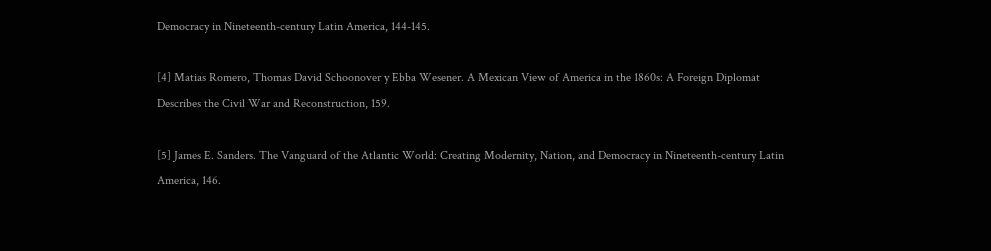Democracy in Nineteenth-century Latin America, 144-145.

[4] Matias Romero, Thomas David Schoonover y Ebba Wesener. A Mexican View of America in the 1860s: A Foreign Diplomat Describes the Civil War and Reconstruction, 159.

[5] James E. Sanders. The Vanguard of the Atlantic World: Creating Modernity, Nation, and Democracy in Nineteenth-century Latin America, 146.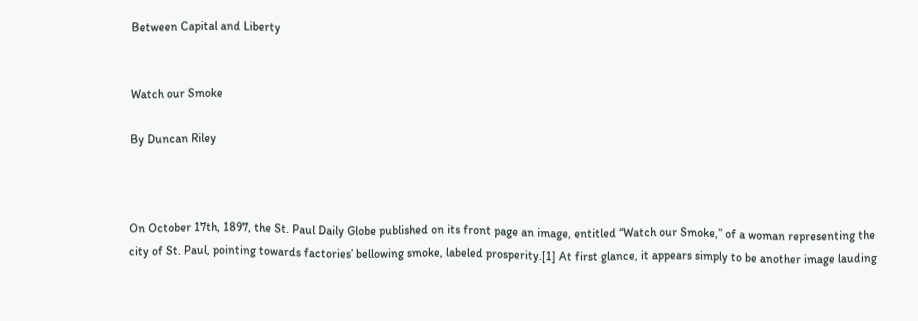Between Capital and Liberty


Watch our Smoke

By Duncan Riley



On October 17th, 1897, the St. Paul Daily Globe published on its front page an image, entitled “Watch our Smoke,” of a woman representing the city of St. Paul, pointing towards factories’ bellowing smoke, labeled prosperity.[1] At first glance, it appears simply to be another image lauding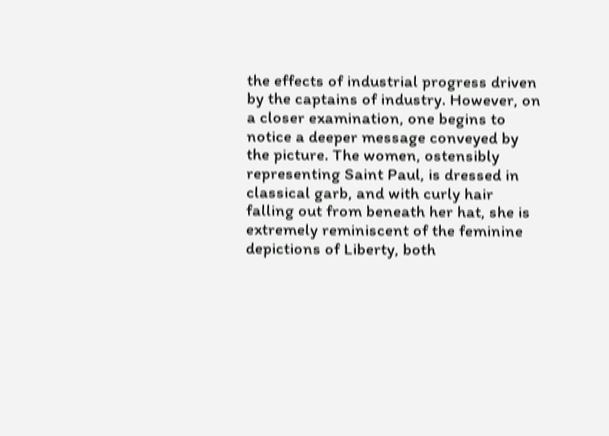the effects of industrial progress driven by the captains of industry. However, on a closer examination, one begins to notice a deeper message conveyed by the picture. The women, ostensibly representing Saint Paul, is dressed in classical garb, and with curly hair falling out from beneath her hat, she is extremely reminiscent of the feminine depictions of Liberty, both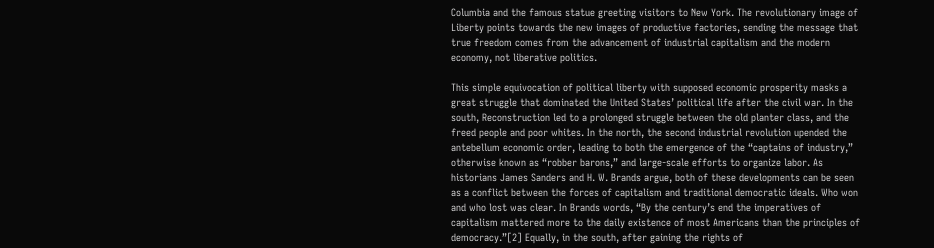Columbia and the famous statue greeting visitors to New York. The revolutionary image of Liberty points towards the new images of productive factories, sending the message that true freedom comes from the advancement of industrial capitalism and the modern economy, not liberative politics.

This simple equivocation of political liberty with supposed economic prosperity masks a great struggle that dominated the United States’ political life after the civil war. In the south, Reconstruction led to a prolonged struggle between the old planter class, and the freed people and poor whites. In the north, the second industrial revolution upended the antebellum economic order, leading to both the emergence of the “captains of industry,” otherwise known as “robber barons,” and large-scale efforts to organize labor. As historians James Sanders and H. W. Brands argue, both of these developments can be seen as a conflict between the forces of capitalism and traditional democratic ideals. Who won and who lost was clear. In Brands words, “By the century’s end the imperatives of capitalism mattered more to the daily existence of most Americans than the principles of democracy.”[2] Equally, in the south, after gaining the rights of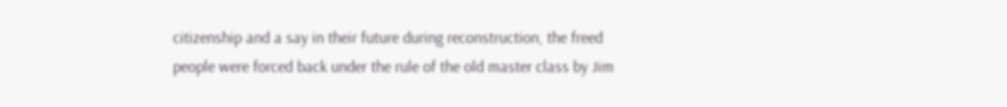citizenship and a say in their future during reconstruction, the freed people were forced back under the rule of the old master class by Jim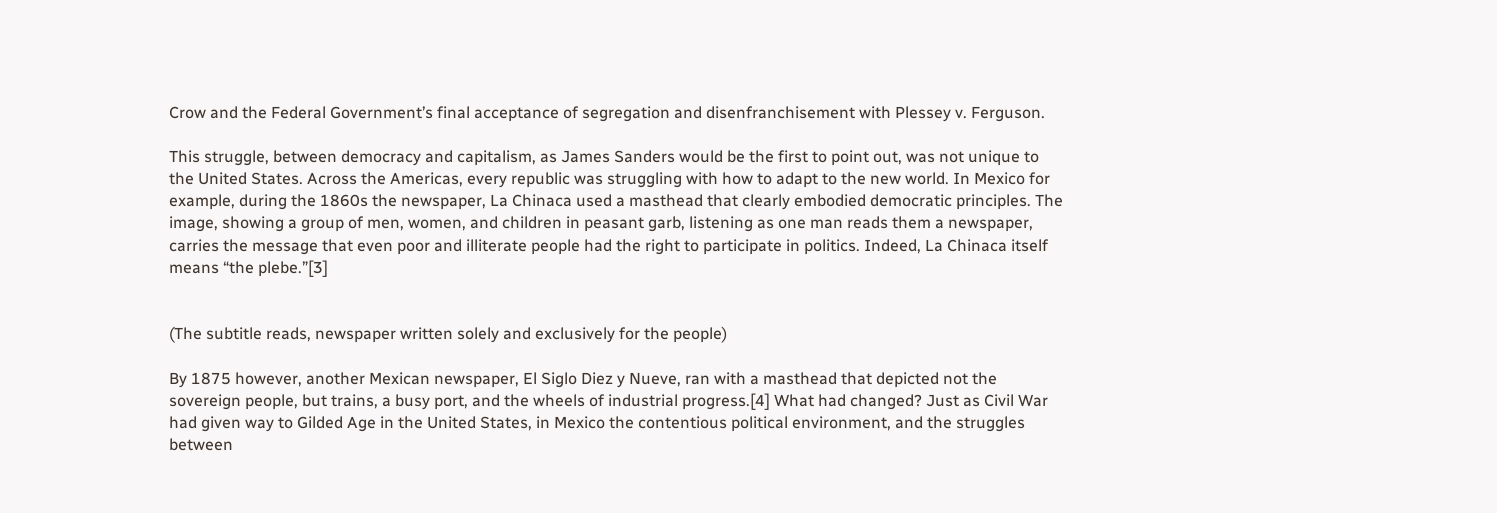Crow and the Federal Government’s final acceptance of segregation and disenfranchisement with Plessey v. Ferguson.

This struggle, between democracy and capitalism, as James Sanders would be the first to point out, was not unique to the United States. Across the Americas, every republic was struggling with how to adapt to the new world. In Mexico for example, during the 1860s the newspaper, La Chinaca used a masthead that clearly embodied democratic principles. The image, showing a group of men, women, and children in peasant garb, listening as one man reads them a newspaper, carries the message that even poor and illiterate people had the right to participate in politics. Indeed, La Chinaca itself means “the plebe.”[3]


(The subtitle reads, newspaper written solely and exclusively for the people)

By 1875 however, another Mexican newspaper, El Siglo Diez y Nueve, ran with a masthead that depicted not the sovereign people, but trains, a busy port, and the wheels of industrial progress.[4] What had changed? Just as Civil War had given way to Gilded Age in the United States, in Mexico the contentious political environment, and the struggles between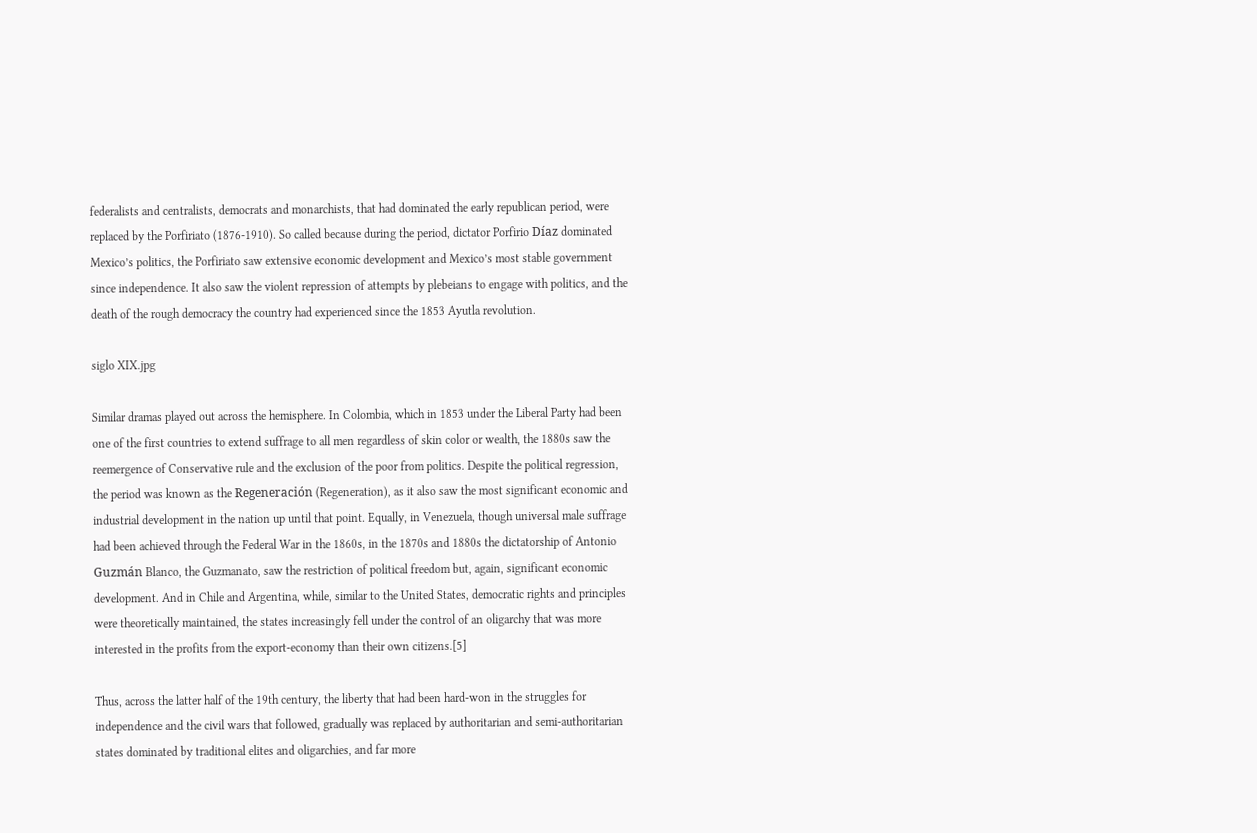federalists and centralists, democrats and monarchists, that had dominated the early republican period, were replaced by the Porfiriato (1876-1910). So called because during the period, dictator Porfirio Díaz dominated Mexico’s politics, the Porfiriato saw extensive economic development and Mexico’s most stable government since independence. It also saw the violent repression of attempts by plebeians to engage with politics, and the death of the rough democracy the country had experienced since the 1853 Ayutla revolution.

siglo XIX.jpg

Similar dramas played out across the hemisphere. In Colombia, which in 1853 under the Liberal Party had been one of the first countries to extend suffrage to all men regardless of skin color or wealth, the 1880s saw the reemergence of Conservative rule and the exclusion of the poor from politics. Despite the political regression, the period was known as the Regeneración (Regeneration), as it also saw the most significant economic and industrial development in the nation up until that point. Equally, in Venezuela, though universal male suffrage had been achieved through the Federal War in the 1860s, in the 1870s and 1880s the dictatorship of Antonio Guzmán Blanco, the Guzmanato, saw the restriction of political freedom but, again, significant economic development. And in Chile and Argentina, while, similar to the United States, democratic rights and principles were theoretically maintained, the states increasingly fell under the control of an oligarchy that was more interested in the profits from the export-economy than their own citizens.[5]

Thus, across the latter half of the 19th century, the liberty that had been hard-won in the struggles for independence and the civil wars that followed, gradually was replaced by authoritarian and semi-authoritarian states dominated by traditional elites and oligarchies, and far more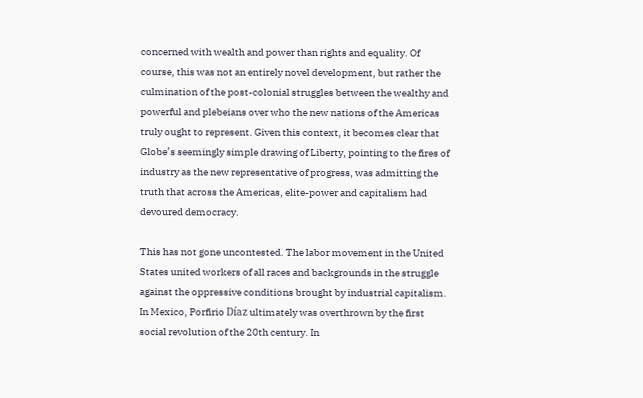concerned with wealth and power than rights and equality. Of course, this was not an entirely novel development, but rather the culmination of the post-colonial struggles between the wealthy and powerful and plebeians over who the new nations of the Americas truly ought to represent. Given this context, it becomes clear that Globe’s seemingly simple drawing of Liberty, pointing to the fires of industry as the new representative of progress, was admitting the truth that across the Americas, elite-power and capitalism had devoured democracy.

This has not gone uncontested. The labor movement in the United States united workers of all races and backgrounds in the struggle against the oppressive conditions brought by industrial capitalism. In Mexico, Porfirio Díaz ultimately was overthrown by the first social revolution of the 20th century. In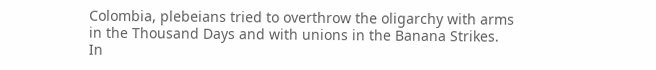Colombia, plebeians tried to overthrow the oligarchy with arms in the Thousand Days and with unions in the Banana Strikes. In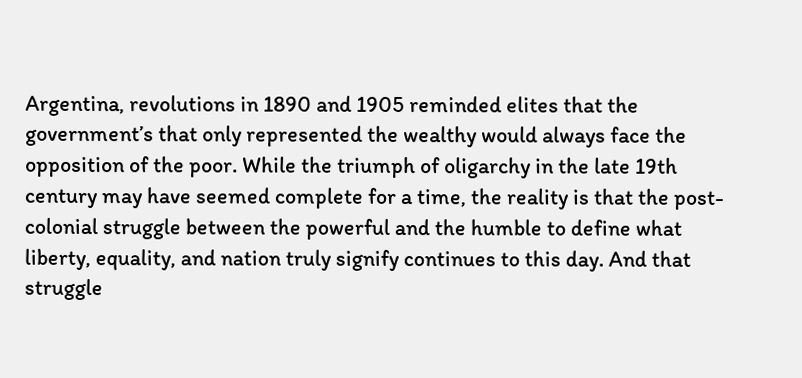Argentina, revolutions in 1890 and 1905 reminded elites that the government’s that only represented the wealthy would always face the opposition of the poor. While the triumph of oligarchy in the late 19th century may have seemed complete for a time, the reality is that the post-colonial struggle between the powerful and the humble to define what liberty, equality, and nation truly signify continues to this day. And that struggle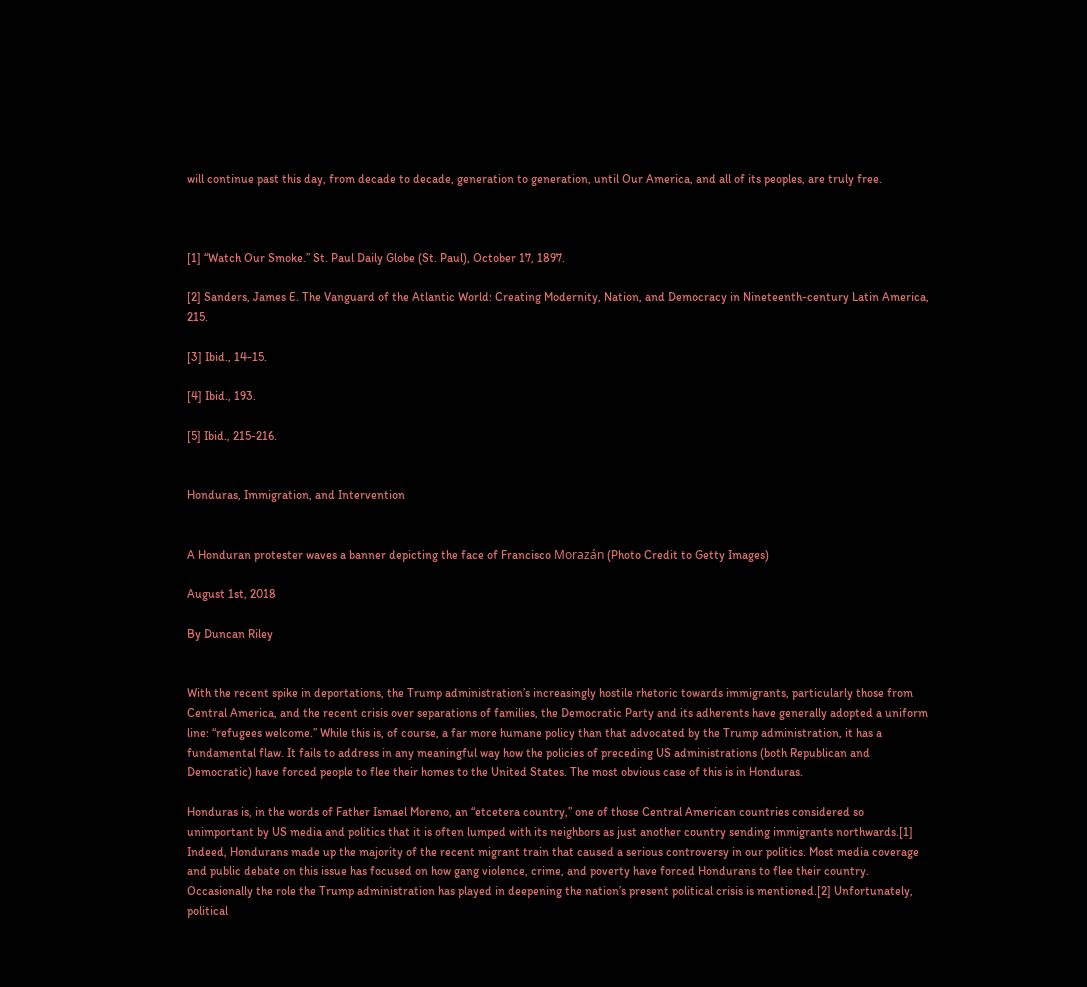will continue past this day, from decade to decade, generation to generation, until Our America, and all of its peoples, are truly free.



[1] “Watch Our Smoke.” St. Paul Daily Globe (St. Paul), October 17, 1897.

[2] Sanders, James E. The Vanguard of the Atlantic World: Creating Modernity, Nation, and Democracy in Nineteenth-century Latin America, 215.

[3] Ibid., 14-15.

[4] Ibid., 193.

[5] Ibid., 215-216.


Honduras, Immigration, and Intervention


A Honduran protester waves a banner depicting the face of Francisco Morazán (Photo Credit to Getty Images)

August 1st, 2018

By Duncan Riley


With the recent spike in deportations, the Trump administration’s increasingly hostile rhetoric towards immigrants, particularly those from Central America, and the recent crisis over separations of families, the Democratic Party and its adherents have generally adopted a uniform line: “refugees welcome.” While this is, of course, a far more humane policy than that advocated by the Trump administration, it has a fundamental flaw. It fails to address in any meaningful way how the policies of preceding US administrations (both Republican and Democratic) have forced people to flee their homes to the United States. The most obvious case of this is in Honduras.

Honduras is, in the words of Father Ismael Moreno, an “etcetera country,” one of those Central American countries considered so unimportant by US media and politics that it is often lumped with its neighbors as just another country sending immigrants northwards.[1] Indeed, Hondurans made up the majority of the recent migrant train that caused a serious controversy in our politics. Most media coverage and public debate on this issue has focused on how gang violence, crime, and poverty have forced Hondurans to flee their country. Occasionally the role the Trump administration has played in deepening the nation’s present political crisis is mentioned.[2] Unfortunately, political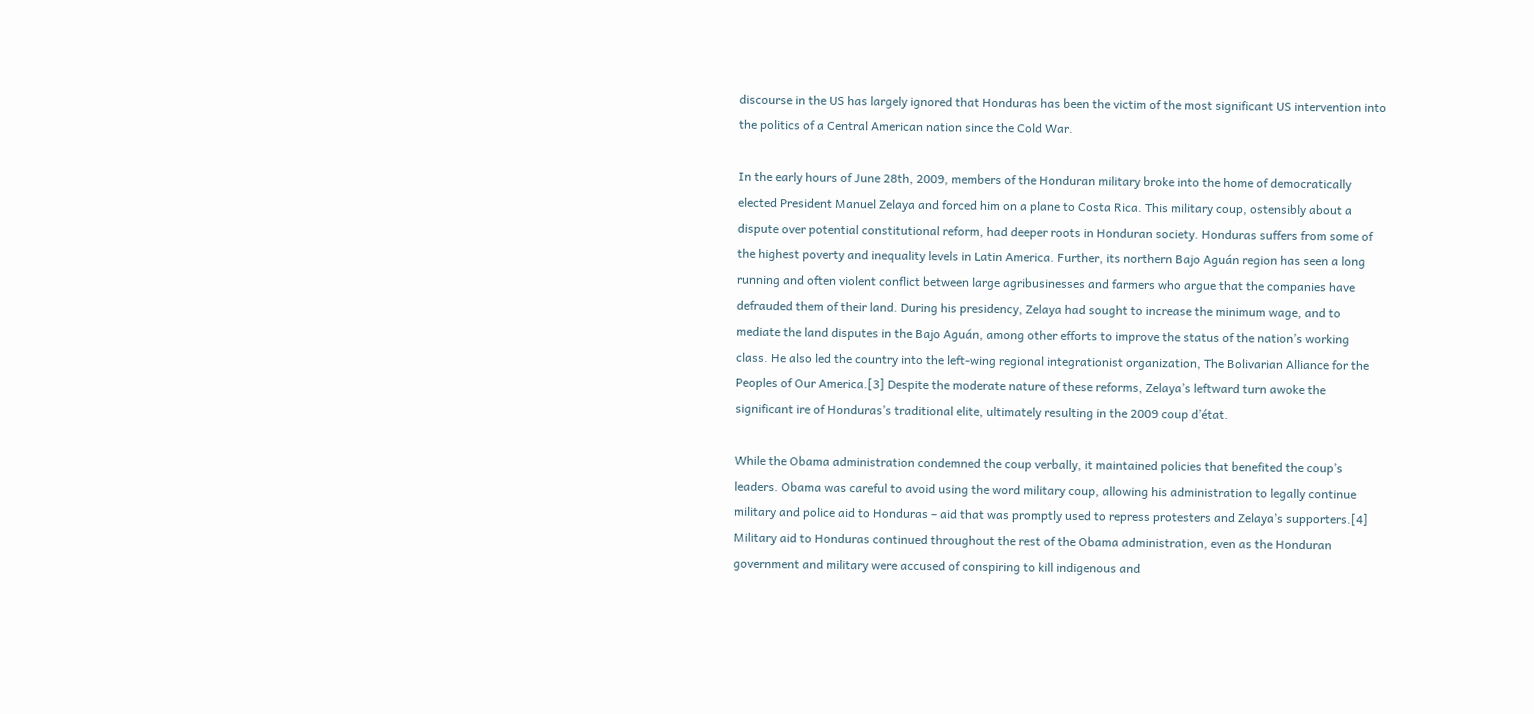discourse in the US has largely ignored that Honduras has been the victim of the most significant US intervention into the politics of a Central American nation since the Cold War.

In the early hours of June 28th, 2009, members of the Honduran military broke into the home of democratically elected President Manuel Zelaya and forced him on a plane to Costa Rica. This military coup, ostensibly about a dispute over potential constitutional reform, had deeper roots in Honduran society. Honduras suffers from some of the highest poverty and inequality levels in Latin America. Further, its northern Bajo Aguán region has seen a long running and often violent conflict between large agribusinesses and farmers who argue that the companies have defrauded them of their land. During his presidency, Zelaya had sought to increase the minimum wage, and to mediate the land disputes in the Bajo Aguán, among other efforts to improve the status of the nation’s working class. He also led the country into the left-wing regional integrationist organization, The Bolivarian Alliance for the Peoples of Our America.[3] Despite the moderate nature of these reforms, Zelaya’s leftward turn awoke the significant ire of Honduras’s traditional elite, ultimately resulting in the 2009 coup d’état.

While the Obama administration condemned the coup verbally, it maintained policies that benefited the coup’s leaders. Obama was careful to avoid using the word military coup, allowing his administration to legally continue military and police aid to Honduras – aid that was promptly used to repress protesters and Zelaya’s supporters.[4] Military aid to Honduras continued throughout the rest of the Obama administration, even as the Honduran government and military were accused of conspiring to kill indigenous and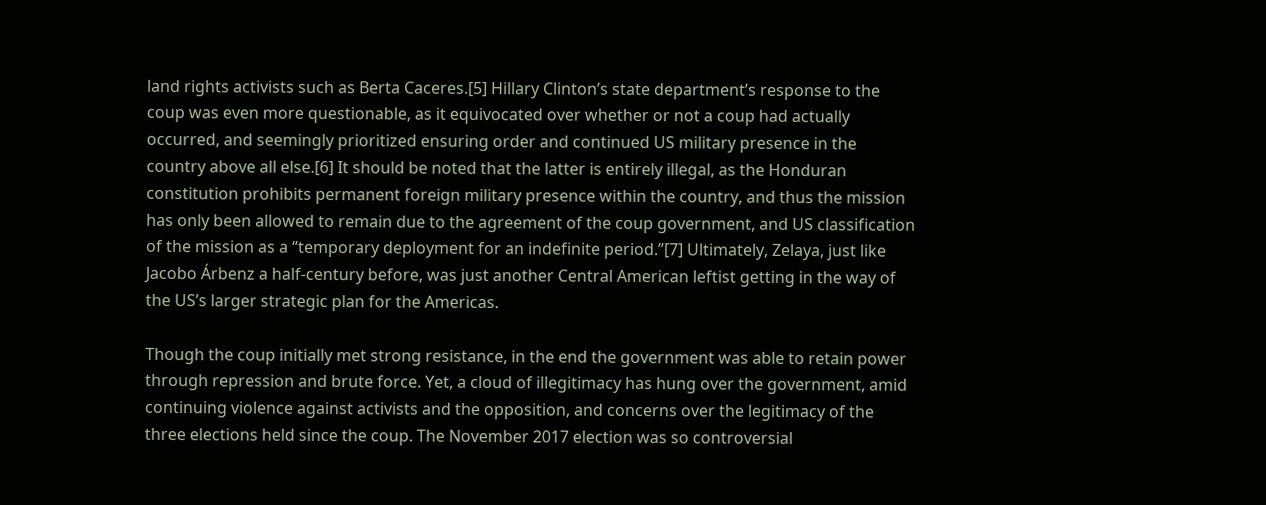land rights activists such as Berta Caceres.[5] Hillary Clinton’s state department’s response to the coup was even more questionable, as it equivocated over whether or not a coup had actually occurred, and seemingly prioritized ensuring order and continued US military presence in the country above all else.[6] It should be noted that the latter is entirely illegal, as the Honduran constitution prohibits permanent foreign military presence within the country, and thus the mission has only been allowed to remain due to the agreement of the coup government, and US classification of the mission as a “temporary deployment for an indefinite period.”[7] Ultimately, Zelaya, just like Jacobo Árbenz a half-century before, was just another Central American leftist getting in the way of the US’s larger strategic plan for the Americas.

Though the coup initially met strong resistance, in the end the government was able to retain power through repression and brute force. Yet, a cloud of illegitimacy has hung over the government, amid continuing violence against activists and the opposition, and concerns over the legitimacy of the three elections held since the coup. The November 2017 election was so controversial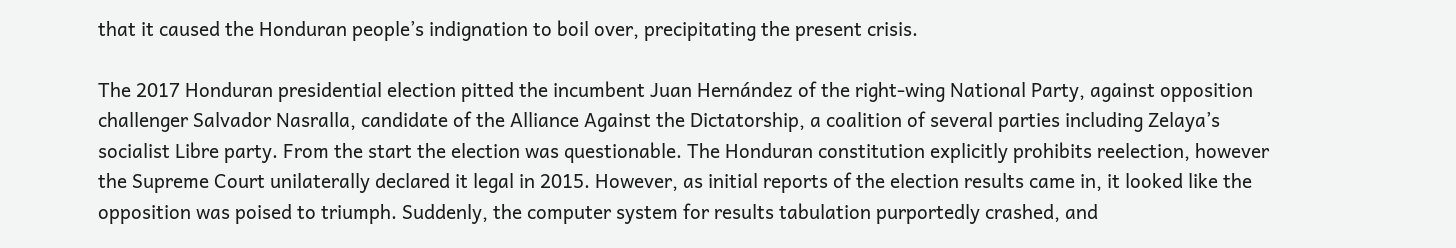that it caused the Honduran people’s indignation to boil over, precipitating the present crisis.

The 2017 Honduran presidential election pitted the incumbent Juan Hernández of the right-wing National Party, against opposition challenger Salvador Nasralla, candidate of the Alliance Against the Dictatorship, a coalition of several parties including Zelaya’s socialist Libre party. From the start the election was questionable. The Honduran constitution explicitly prohibits reelection, however the Supreme Court unilaterally declared it legal in 2015. However, as initial reports of the election results came in, it looked like the opposition was poised to triumph. Suddenly, the computer system for results tabulation purportedly crashed, and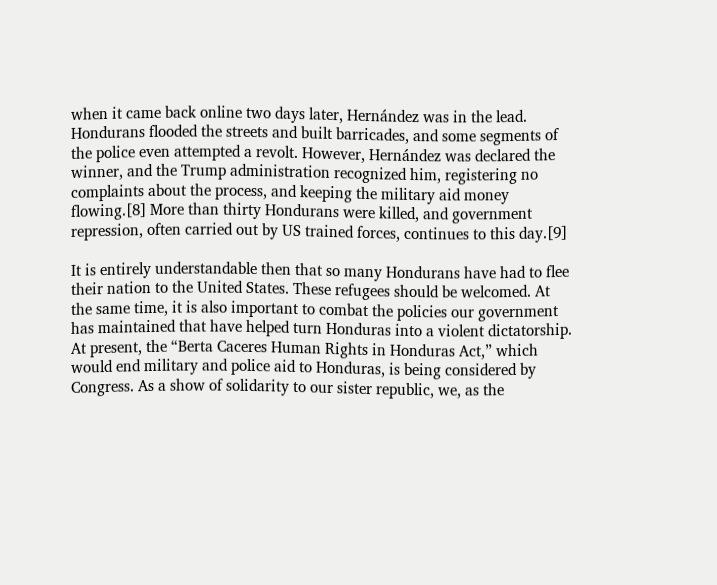when it came back online two days later, Hernández was in the lead. Hondurans flooded the streets and built barricades, and some segments of the police even attempted a revolt. However, Hernández was declared the winner, and the Trump administration recognized him, registering no complaints about the process, and keeping the military aid money flowing.[8] More than thirty Hondurans were killed, and government repression, often carried out by US trained forces, continues to this day.[9]

It is entirely understandable then that so many Hondurans have had to flee their nation to the United States. These refugees should be welcomed. At the same time, it is also important to combat the policies our government has maintained that have helped turn Honduras into a violent dictatorship. At present, the “Berta Caceres Human Rights in Honduras Act,” which would end military and police aid to Honduras, is being considered by Congress. As a show of solidarity to our sister republic, we, as the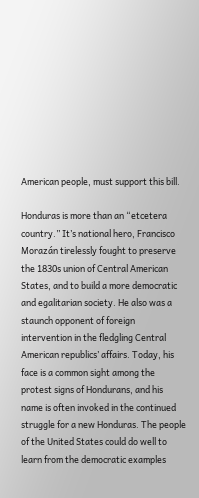American people, must support this bill.

Honduras is more than an “etcetera country.” It’s national hero, Francisco Morazán tirelessly fought to preserve the 1830s union of Central American States, and to build a more democratic and egalitarian society. He also was a staunch opponent of foreign intervention in the fledgling Central American republics’ affairs. Today, his face is a common sight among the protest signs of Hondurans, and his name is often invoked in the continued struggle for a new Honduras. The people of the United States could do well to learn from the democratic examples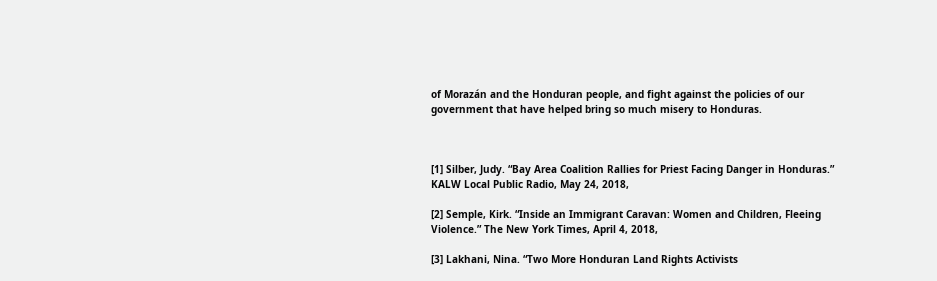of Morazán and the Honduran people, and fight against the policies of our government that have helped bring so much misery to Honduras.



[1] Silber, Judy. “Bay Area Coalition Rallies for Priest Facing Danger in Honduras.” KALW Local Public Radio, May 24, 2018,

[2] Semple, Kirk. “Inside an Immigrant Caravan: Women and Children, Fleeing Violence.” The New York Times, April 4, 2018,

[3] Lakhani, Nina. “Two More Honduran Land Rights Activists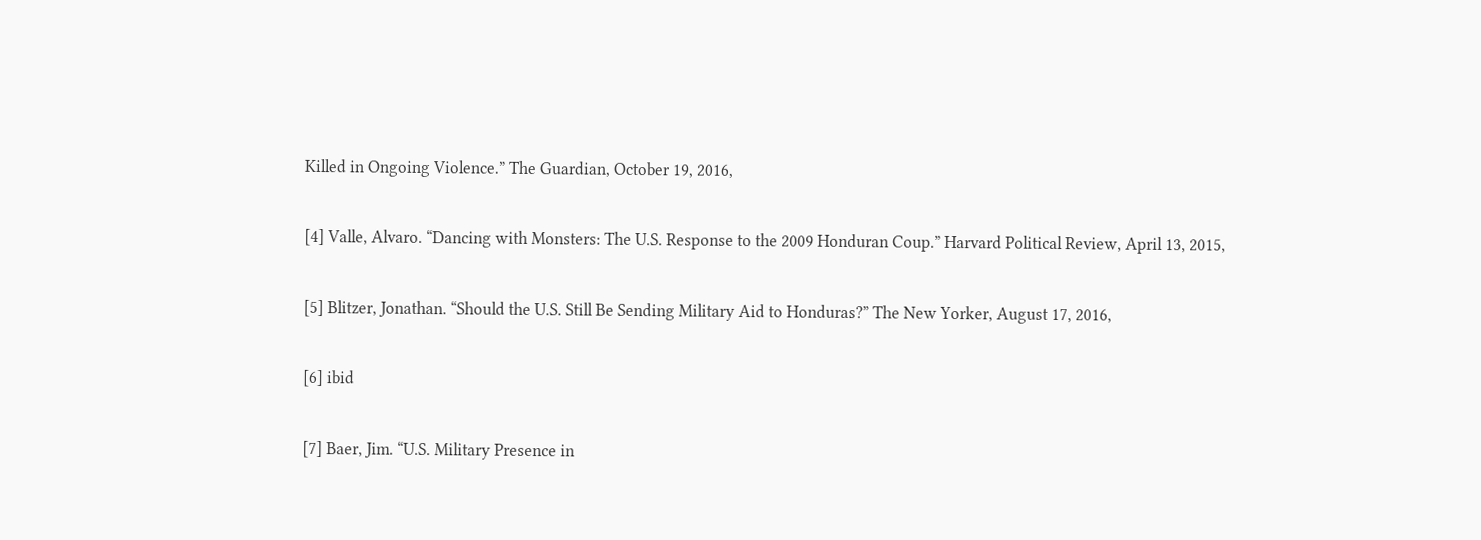Killed in Ongoing Violence.” The Guardian, October 19, 2016,

[4] Valle, Alvaro. “Dancing with Monsters: The U.S. Response to the 2009 Honduran Coup.” Harvard Political Review, April 13, 2015,

[5] Blitzer, Jonathan. “Should the U.S. Still Be Sending Military Aid to Honduras?” The New Yorker, August 17, 2016,

[6] ibid

[7] Baer, Jim. “U.S. Military Presence in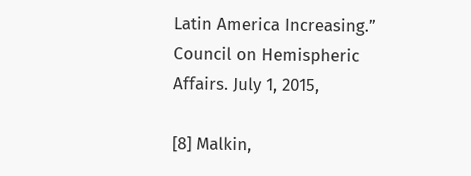Latin America Increasing.” Council on Hemispheric Affairs. July 1, 2015,

[8] Malkin,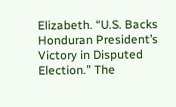Elizabeth. “U.S. Backs Honduran President’s Victory in Disputed Election.” The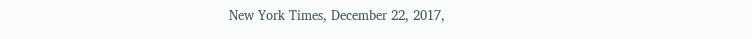New York Times, December 22, 2017,